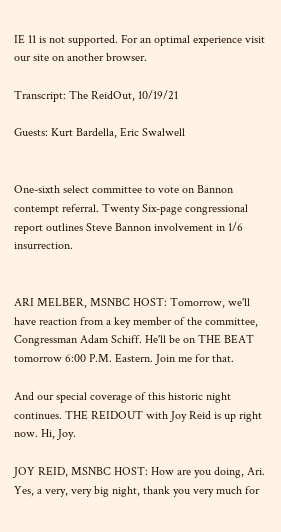IE 11 is not supported. For an optimal experience visit our site on another browser.

Transcript: The ReidOut, 10/19/21

Guests: Kurt Bardella, Eric Swalwell


One-sixth select committee to vote on Bannon contempt referral. Twenty Six-page congressional report outlines Steve Bannon involvement in 1/6 insurrection.


ARI MELBER, MSNBC HOST: Tomorrow, we'll have reaction from a key member of the committee, Congressman Adam Schiff. He'll be on THE BEAT tomorrow 6:00 P.M. Eastern. Join me for that.

And our special coverage of this historic night continues. THE REIDOUT with Joy Reid is up right now. Hi, Joy.

JOY REID, MSNBC HOST: How are you doing, Ari. Yes, a very, very big night, thank you very much for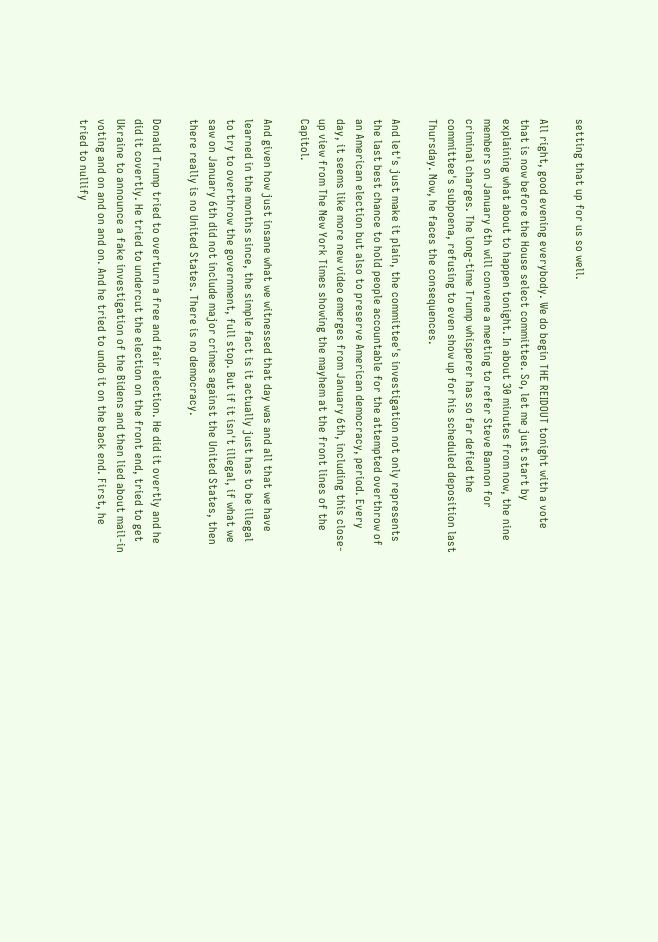setting that up for us so well.

All right, good evening everybody. We do begin THE REIDOUT tonight with a vote that is now before the House select committee. So, let me just start by explaining what about to happen tonight. In about 30 minutes from now, the nine members on January 6th will convene a meeting to refer Steve Bannon for criminal charges. The long-time Trump whisperer has so far defied the committee's subpoena, refusing to even show up for his scheduled deposition last Thursday. Now, he faces the consequences.

And let's just make it plain, the committee's investigation not only represents the last best chance to hold people accountable for the attempted overthrow of an American election but also to preserve American democracy, period. Every day, it seems like more new video emerges from January 6th, including this close-up view from The New York Times showing the mayhem at the front lines of the Capitol.

And given how just insane what we witnessed that day was and all that we have learned in the months since, the simple fact is it actually just has to be illegal to try to overthrow the government, full stop. But if it isn't illegal, if what we saw on January 6th did not include major crimes against the United States, then there really is no United States. There is no democracy.

Donald Trump tried to overturn a free and fair election. He did it overtly and he did it covertly. He tried to undercut the election on the front end, tried to get Ukraine to announce a fake investigation of the Bidens and then lied about mail-in voting and on and on and on. And he tried to undo it on the back end. First, he tried to nullify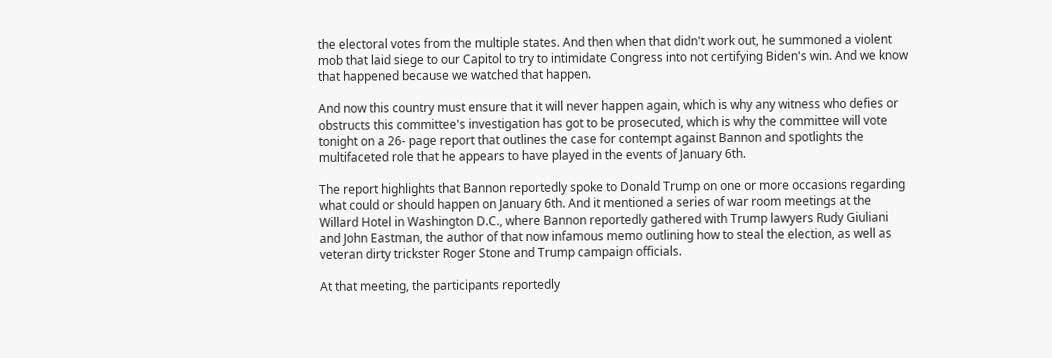the electoral votes from the multiple states. And then when that didn't work out, he summoned a violent mob that laid siege to our Capitol to try to intimidate Congress into not certifying Biden's win. And we know that happened because we watched that happen.

And now this country must ensure that it will never happen again, which is why any witness who defies or obstructs this committee's investigation has got to be prosecuted, which is why the committee will vote tonight on a 26- page report that outlines the case for contempt against Bannon and spotlights the multifaceted role that he appears to have played in the events of January 6th.

The report highlights that Bannon reportedly spoke to Donald Trump on one or more occasions regarding what could or should happen on January 6th. And it mentioned a series of war room meetings at the Willard Hotel in Washington D.C., where Bannon reportedly gathered with Trump lawyers Rudy Giuliani and John Eastman, the author of that now infamous memo outlining how to steal the election, as well as veteran dirty trickster Roger Stone and Trump campaign officials.

At that meeting, the participants reportedly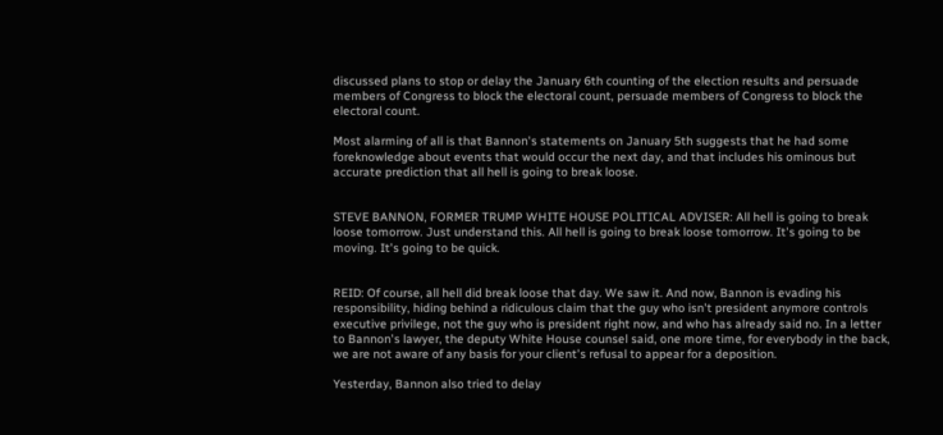discussed plans to stop or delay the January 6th counting of the election results and persuade members of Congress to block the electoral count, persuade members of Congress to block the electoral count.

Most alarming of all is that Bannon's statements on January 5th suggests that he had some foreknowledge about events that would occur the next day, and that includes his ominous but accurate prediction that all hell is going to break loose.


STEVE BANNON, FORMER TRUMP WHITE HOUSE POLITICAL ADVISER: All hell is going to break loose tomorrow. Just understand this. All hell is going to break loose tomorrow. It's going to be moving. It's going to be quick.


REID: Of course, all hell did break loose that day. We saw it. And now, Bannon is evading his responsibility, hiding behind a ridiculous claim that the guy who isn't president anymore controls executive privilege, not the guy who is president right now, and who has already said no. In a letter to Bannon's lawyer, the deputy White House counsel said, one more time, for everybody in the back, we are not aware of any basis for your client's refusal to appear for a deposition.

Yesterday, Bannon also tried to delay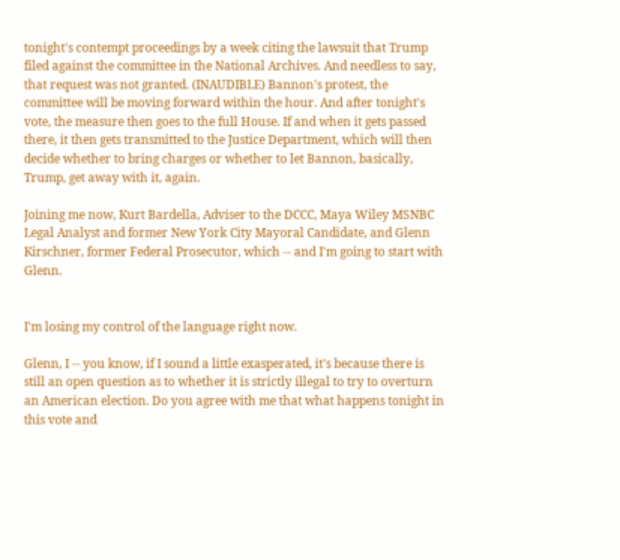tonight's contempt proceedings by a week citing the lawsuit that Trump filed against the committee in the National Archives. And needless to say, that request was not granted. (INAUDIBLE) Bannon's protest, the committee will be moving forward within the hour. And after tonight's vote, the measure then goes to the full House. If and when it gets passed there, it then gets transmitted to the Justice Department, which will then decide whether to bring charges or whether to let Bannon, basically, Trump, get away with it, again.

Joining me now, Kurt Bardella, Adviser to the DCCC, Maya Wiley MSNBC Legal Analyst and former New York City Mayoral Candidate, and Glenn Kirschner, former Federal Prosecutor, which -- and I'm going to start with Glenn.


I'm losing my control of the language right now.

Glenn, I -- you know, if I sound a little exasperated, it's because there is still an open question as to whether it is strictly illegal to try to overturn an American election. Do you agree with me that what happens tonight in this vote and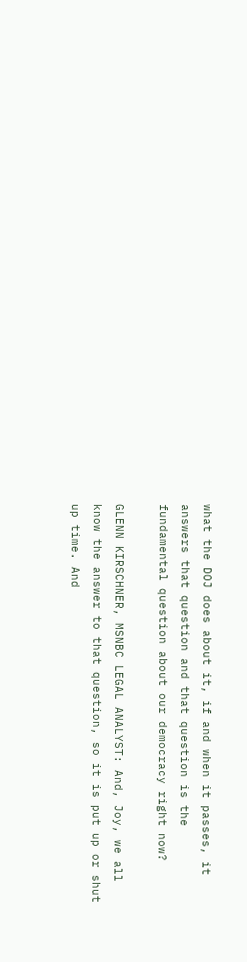what the DOJ does about it, if and when it passes, it answers that question and that question is the fundamental question about our democracy right now?

GLENN KIRSCHNER, MSNBC LEGAL ANALYST: And, Joy, we all know the answer to that question, so it is put up or shut up time. And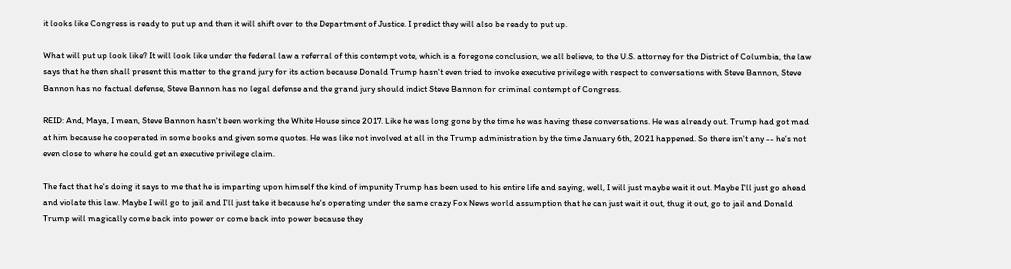it looks like Congress is ready to put up and then it will shift over to the Department of Justice. I predict they will also be ready to put up.

What will put up look like? It will look like under the federal law a referral of this contempt vote, which is a foregone conclusion, we all believe, to the U.S. attorney for the District of Columbia, the law says that he then shall present this matter to the grand jury for its action because Donald Trump hasn't even tried to invoke executive privilege with respect to conversations with Steve Bannon, Steve Bannon has no factual defense, Steve Bannon has no legal defense and the grand jury should indict Steve Bannon for criminal contempt of Congress.

REID: And, Maya, I mean, Steve Bannon hasn't been working the White House since 2017. Like he was long gone by the time he was having these conversations. He was already out. Trump had got mad at him because he cooperated in some books and given some quotes. He was like not involved at all in the Trump administration by the time January 6th, 2021 happened. So there isn't any -- he's not even close to where he could get an executive privilege claim.

The fact that he's doing it says to me that he is imparting upon himself the kind of impunity Trump has been used to his entire life and saying, well, I will just maybe wait it out. Maybe I'll just go ahead and violate this law. Maybe I will go to jail and I'll just take it because he's operating under the same crazy Fox News world assumption that he can just wait it out, thug it out, go to jail and Donald Trump will magically come back into power or come back into power because they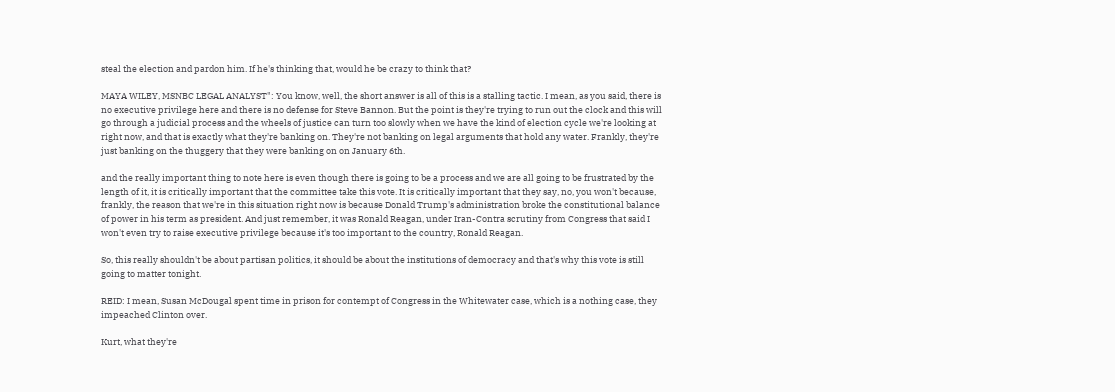steal the election and pardon him. If he's thinking that, would he be crazy to think that?

MAYA WILEY, MSNBC LEGAL ANALYST": You know, well, the short answer is all of this is a stalling tactic. I mean, as you said, there is no executive privilege here and there is no defense for Steve Bannon. But the point is they're trying to run out the clock and this will go through a judicial process and the wheels of justice can turn too slowly when we have the kind of election cycle we're looking at right now, and that is exactly what they're banking on. They're not banking on legal arguments that hold any water. Frankly, they're just banking on the thuggery that they were banking on on January 6th.

and the really important thing to note here is even though there is going to be a process and we are all going to be frustrated by the length of it, it is critically important that the committee take this vote. It is critically important that they say, no, you won't because, frankly, the reason that we're in this situation right now is because Donald Trump's administration broke the constitutional balance of power in his term as president. And just remember, it was Ronald Reagan, under Iran-Contra scrutiny from Congress that said I won't even try to raise executive privilege because it's too important to the country, Ronald Reagan.

So, this really shouldn't be about partisan politics, it should be about the institutions of democracy and that's why this vote is still going to matter tonight.

REID: I mean, Susan McDougal spent time in prison for contempt of Congress in the Whitewater case, which is a nothing case, they impeached Clinton over.

Kurt, what they're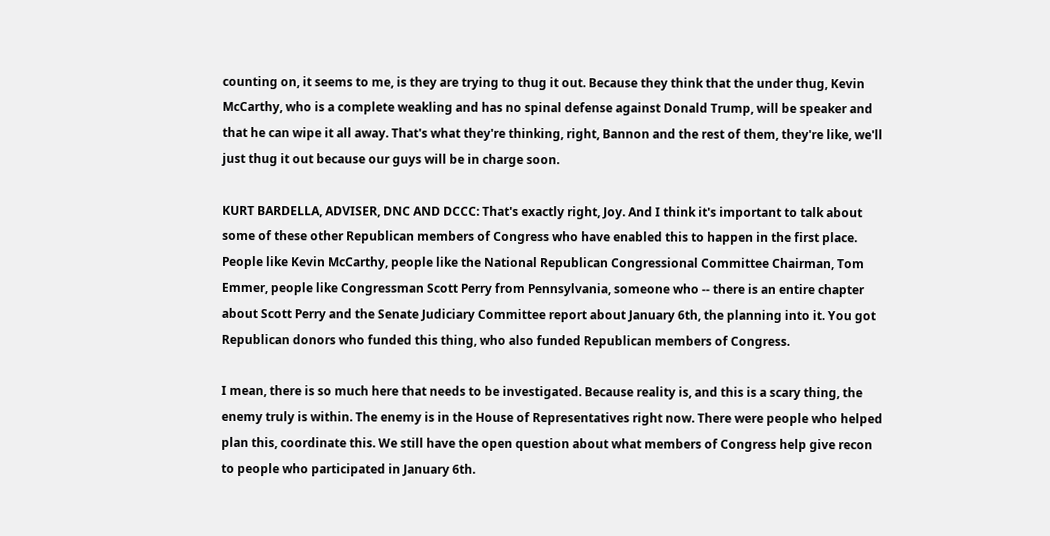counting on, it seems to me, is they are trying to thug it out. Because they think that the under thug, Kevin McCarthy, who is a complete weakling and has no spinal defense against Donald Trump, will be speaker and that he can wipe it all away. That's what they're thinking, right, Bannon and the rest of them, they're like, we'll just thug it out because our guys will be in charge soon.

KURT BARDELLA, ADVISER, DNC AND DCCC: That's exactly right, Joy. And I think it's important to talk about some of these other Republican members of Congress who have enabled this to happen in the first place. People like Kevin McCarthy, people like the National Republican Congressional Committee Chairman, Tom Emmer, people like Congressman Scott Perry from Pennsylvania, someone who -- there is an entire chapter about Scott Perry and the Senate Judiciary Committee report about January 6th, the planning into it. You got Republican donors who funded this thing, who also funded Republican members of Congress.

I mean, there is so much here that needs to be investigated. Because reality is, and this is a scary thing, the enemy truly is within. The enemy is in the House of Representatives right now. There were people who helped plan this, coordinate this. We still have the open question about what members of Congress help give recon to people who participated in January 6th.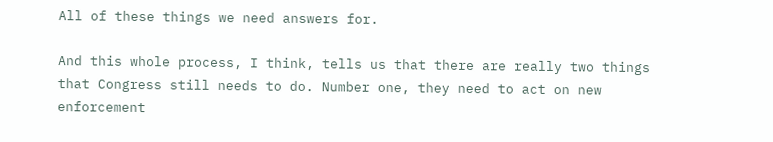All of these things we need answers for.

And this whole process, I think, tells us that there are really two things that Congress still needs to do. Number one, they need to act on new enforcement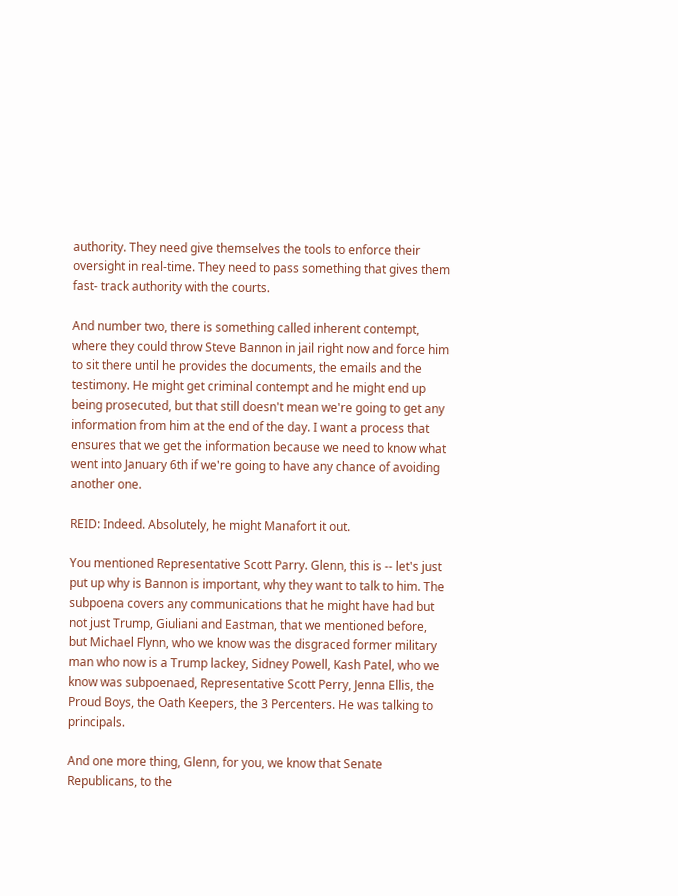authority. They need give themselves the tools to enforce their oversight in real-time. They need to pass something that gives them fast- track authority with the courts.

And number two, there is something called inherent contempt, where they could throw Steve Bannon in jail right now and force him to sit there until he provides the documents, the emails and the testimony. He might get criminal contempt and he might end up being prosecuted, but that still doesn't mean we're going to get any information from him at the end of the day. I want a process that ensures that we get the information because we need to know what went into January 6th if we're going to have any chance of avoiding another one.

REID: Indeed. Absolutely, he might Manafort it out.

You mentioned Representative Scott Parry. Glenn, this is -- let's just put up why is Bannon is important, why they want to talk to him. The subpoena covers any communications that he might have had but not just Trump, Giuliani and Eastman, that we mentioned before, but Michael Flynn, who we know was the disgraced former military man who now is a Trump lackey, Sidney Powell, Kash Patel, who we know was subpoenaed, Representative Scott Perry, Jenna Ellis, the Proud Boys, the Oath Keepers, the 3 Percenters. He was talking to principals.

And one more thing, Glenn, for you, we know that Senate Republicans, to the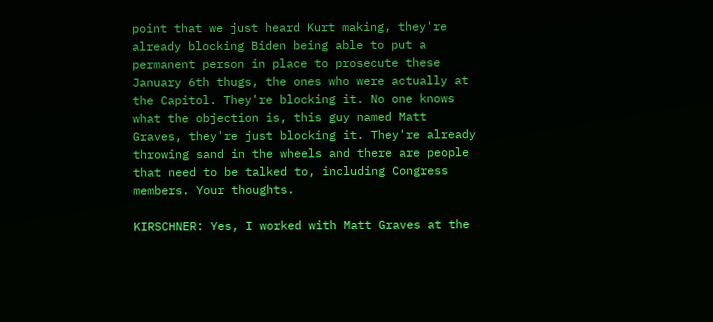point that we just heard Kurt making, they're already blocking Biden being able to put a permanent person in place to prosecute these January 6th thugs, the ones who were actually at the Capitol. They're blocking it. No one knows what the objection is, this guy named Matt Graves, they're just blocking it. They're already throwing sand in the wheels and there are people that need to be talked to, including Congress members. Your thoughts.

KIRSCHNER: Yes, I worked with Matt Graves at the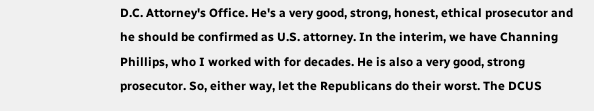D.C. Attorney's Office. He's a very good, strong, honest, ethical prosecutor and he should be confirmed as U.S. attorney. In the interim, we have Channing Phillips, who I worked with for decades. He is also a very good, strong prosecutor. So, either way, let the Republicans do their worst. The DCUS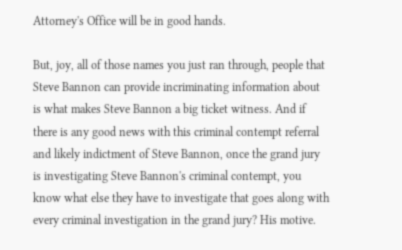Attorney's Office will be in good hands.

But, joy, all of those names you just ran through, people that Steve Bannon can provide incriminating information about is what makes Steve Bannon a big ticket witness. And if there is any good news with this criminal contempt referral and likely indictment of Steve Bannon, once the grand jury is investigating Steve Bannon's criminal contempt, you know what else they have to investigate that goes along with every criminal investigation in the grand jury? His motive.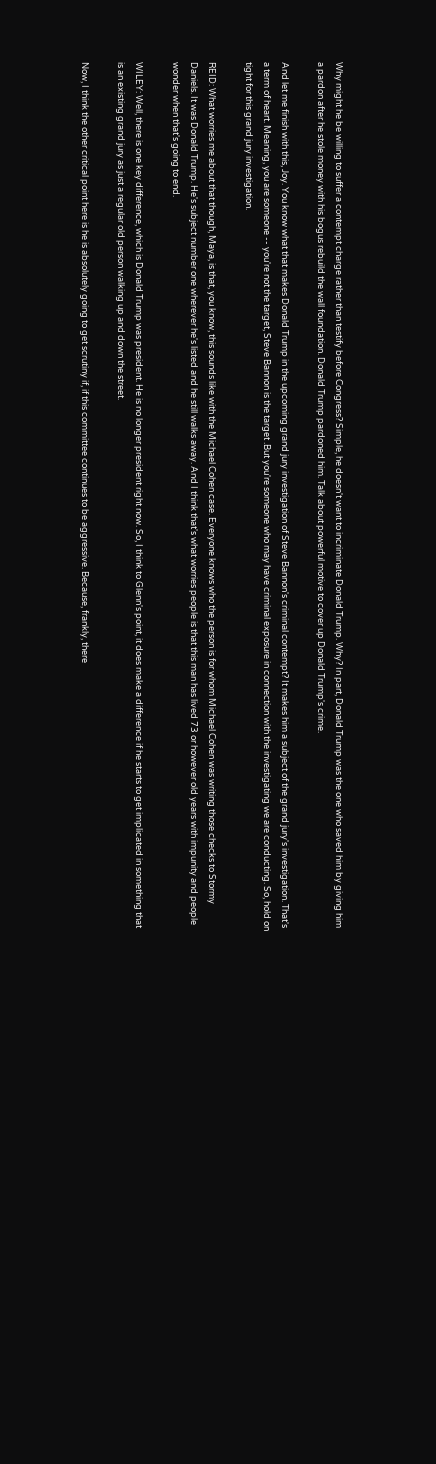Why might he be willing to suffer a contempt charge rather than testify before Congress? Simple, he doesn't want to incriminate Donald Trump. Why? In part, Donald Trump was the one who saved him by giving him a pardon after he stole money with his bogus rebuild the wall foundation. Donald Trump pardoned him. Talk about powerful motive to cover up Donald Trump's crime.

And let me finish with this, Joy. You know what that makes Donald Trump in the upcoming grand jury investigation of Steve Bannon's criminal contempt? It makes him a subject of the grand jury's investigation. That's a term of heart. Meaning, you are someone -- you're not the target, Steve Bannon is the target .But you're someone who may have criminal exposure in connection with the investigating we are conducting. So, hold on tight for this grand jury investigation.

REID: What worries me about that though, Maya, is that, you know, this sounds like with the Michael Cohen case. Everyone knows who the person is for whom Michael Cohen was writing those checks to Stormy Daniels. It was Donald Trump. He's subject number one wherever he's listed and he still walks away. And I think that's what worries people is that this man has lived 73 or however old years with impunity and people wonder when that's going to end.

WILEY: Well, there is one key difference, which is Donald Trump was president. He is no longer president right now. So, I think to Glenn's point, it does make a difference if he starts to get implicated in something that is an existing grand jury as just a regular old person walking up and down the street.

Now, I think the other critical point here is he is absolutely going to get scrutiny if, if this committee continues to be aggressive. Because, frankly, there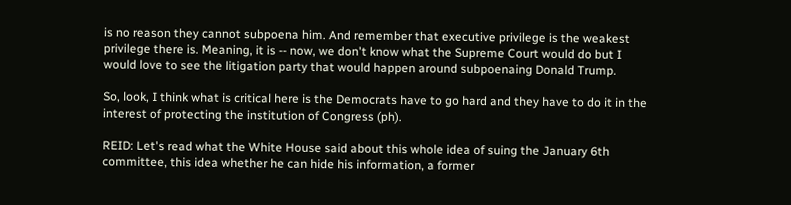is no reason they cannot subpoena him. And remember that executive privilege is the weakest privilege there is. Meaning, it is -- now, we don't know what the Supreme Court would do but I would love to see the litigation party that would happen around subpoenaing Donald Trump.

So, look, I think what is critical here is the Democrats have to go hard and they have to do it in the interest of protecting the institution of Congress (ph).

REID: Let's read what the White House said about this whole idea of suing the January 6th committee, this idea whether he can hide his information, a former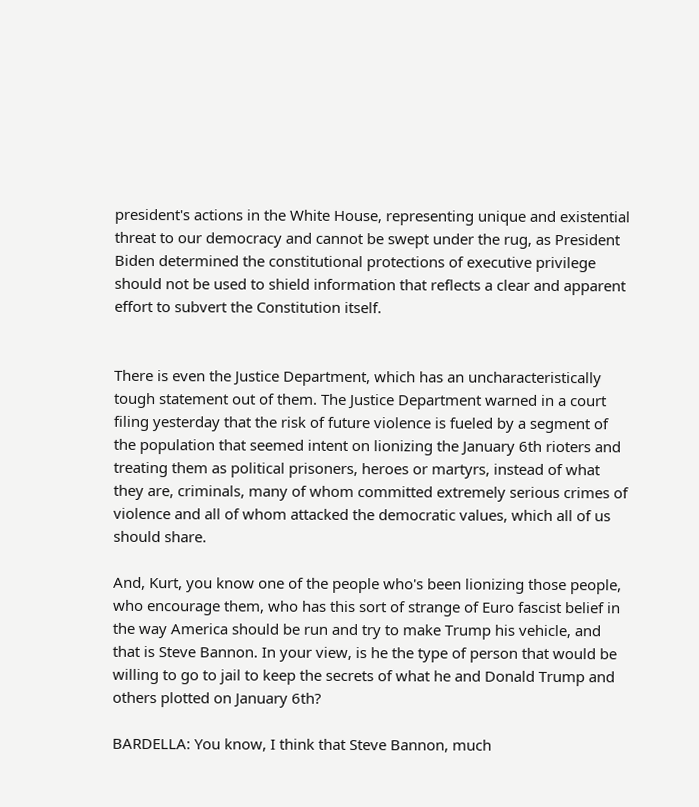president's actions in the White House, representing unique and existential threat to our democracy and cannot be swept under the rug, as President Biden determined the constitutional protections of executive privilege should not be used to shield information that reflects a clear and apparent effort to subvert the Constitution itself.


There is even the Justice Department, which has an uncharacteristically tough statement out of them. The Justice Department warned in a court filing yesterday that the risk of future violence is fueled by a segment of the population that seemed intent on lionizing the January 6th rioters and treating them as political prisoners, heroes or martyrs, instead of what they are, criminals, many of whom committed extremely serious crimes of violence and all of whom attacked the democratic values, which all of us should share.

And, Kurt, you know one of the people who's been lionizing those people, who encourage them, who has this sort of strange of Euro fascist belief in the way America should be run and try to make Trump his vehicle, and that is Steve Bannon. In your view, is he the type of person that would be willing to go to jail to keep the secrets of what he and Donald Trump and others plotted on January 6th?

BARDELLA: You know, I think that Steve Bannon, much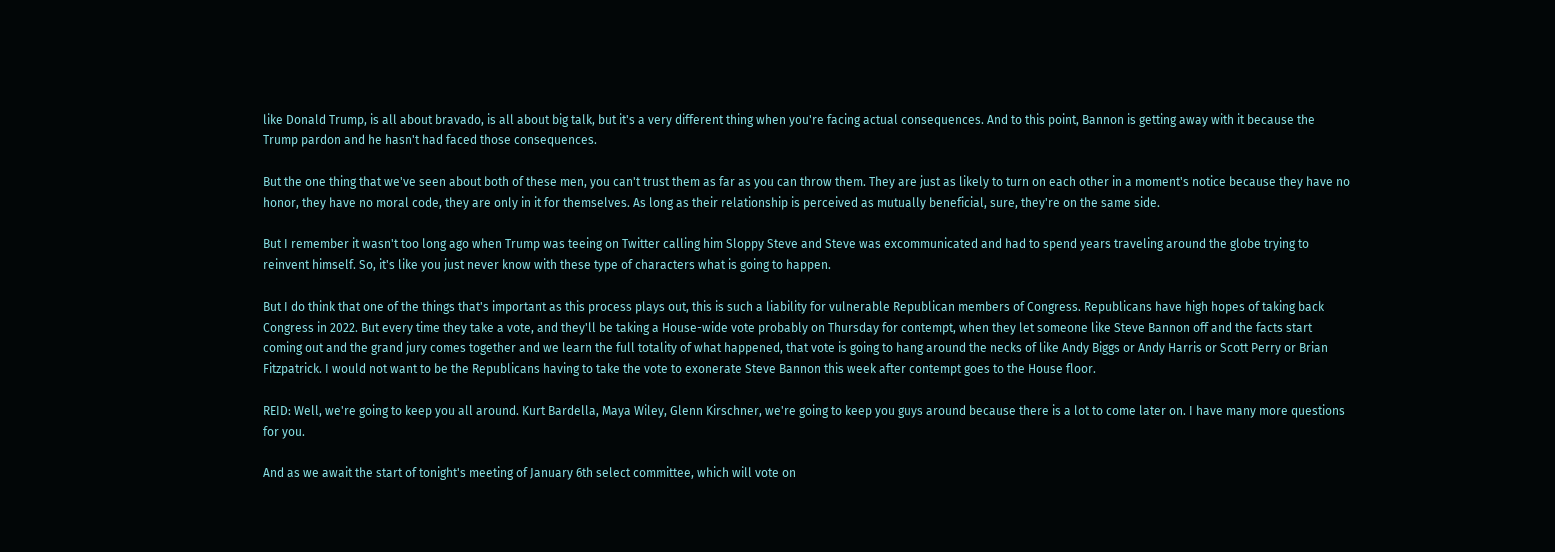like Donald Trump, is all about bravado, is all about big talk, but it's a very different thing when you're facing actual consequences. And to this point, Bannon is getting away with it because the Trump pardon and he hasn't had faced those consequences.

But the one thing that we've seen about both of these men, you can't trust them as far as you can throw them. They are just as likely to turn on each other in a moment's notice because they have no honor, they have no moral code, they are only in it for themselves. As long as their relationship is perceived as mutually beneficial, sure, they're on the same side.

But I remember it wasn't too long ago when Trump was teeing on Twitter calling him Sloppy Steve and Steve was excommunicated and had to spend years traveling around the globe trying to reinvent himself. So, it's like you just never know with these type of characters what is going to happen.

But I do think that one of the things that's important as this process plays out, this is such a liability for vulnerable Republican members of Congress. Republicans have high hopes of taking back Congress in 2022. But every time they take a vote, and they'll be taking a House-wide vote probably on Thursday for contempt, when they let someone like Steve Bannon off and the facts start coming out and the grand jury comes together and we learn the full totality of what happened, that vote is going to hang around the necks of like Andy Biggs or Andy Harris or Scott Perry or Brian Fitzpatrick. I would not want to be the Republicans having to take the vote to exonerate Steve Bannon this week after contempt goes to the House floor.

REID: Well, we're going to keep you all around. Kurt Bardella, Maya Wiley, Glenn Kirschner, we're going to keep you guys around because there is a lot to come later on. I have many more questions for you.

And as we await the start of tonight's meeting of January 6th select committee, which will vote on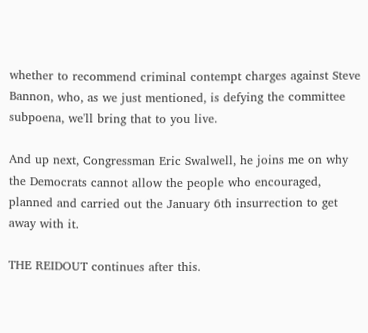whether to recommend criminal contempt charges against Steve Bannon, who, as we just mentioned, is defying the committee subpoena, we'll bring that to you live.

And up next, Congressman Eric Swalwell, he joins me on why the Democrats cannot allow the people who encouraged, planned and carried out the January 6th insurrection to get away with it.

THE REIDOUT continues after this.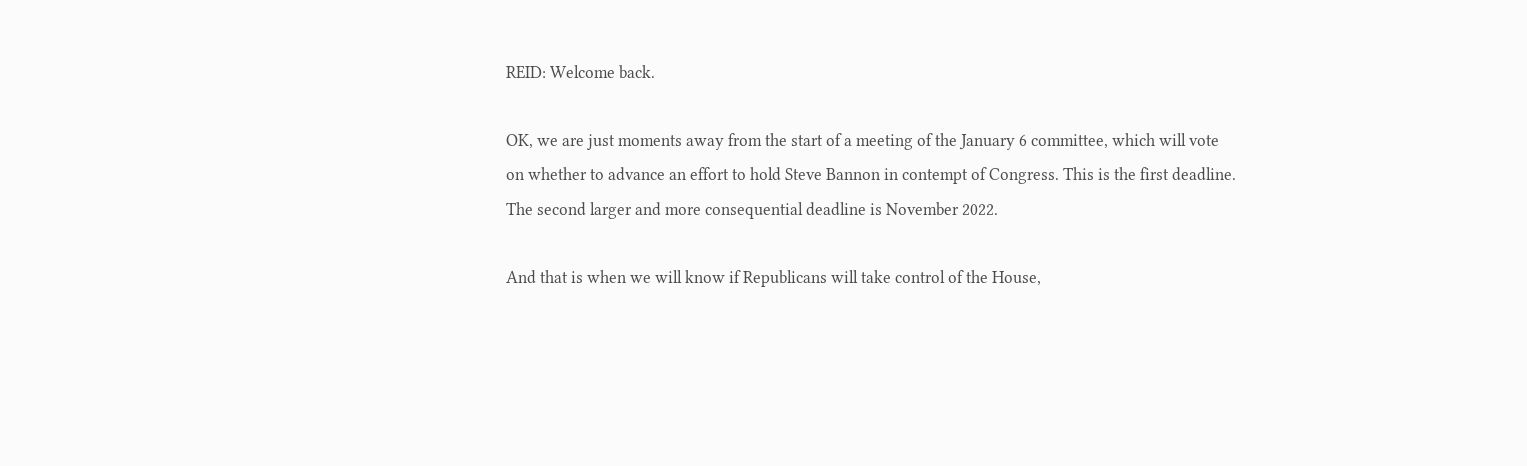REID: Welcome back.

OK, we are just moments away from the start of a meeting of the January 6 committee, which will vote on whether to advance an effort to hold Steve Bannon in contempt of Congress. This is the first deadline. The second larger and more consequential deadline is November 2022.

And that is when we will know if Republicans will take control of the House,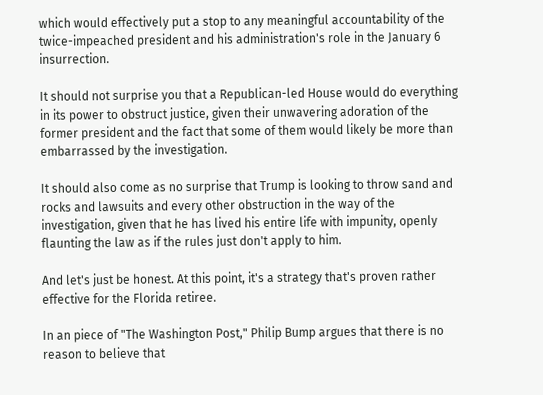which would effectively put a stop to any meaningful accountability of the twice-impeached president and his administration's role in the January 6 insurrection.

It should not surprise you that a Republican-led House would do everything in its power to obstruct justice, given their unwavering adoration of the former president and the fact that some of them would likely be more than embarrassed by the investigation.

It should also come as no surprise that Trump is looking to throw sand and rocks and lawsuits and every other obstruction in the way of the investigation, given that he has lived his entire life with impunity, openly flaunting the law as if the rules just don't apply to him.

And let's just be honest. At this point, it's a strategy that's proven rather effective for the Florida retiree.

In an piece of "The Washington Post," Philip Bump argues that there is no reason to believe that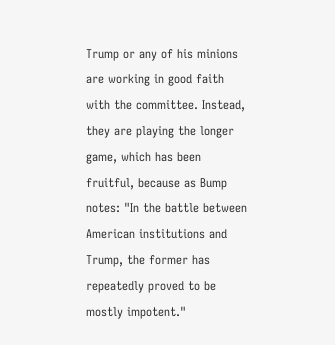Trump or any of his minions are working in good faith with the committee. Instead, they are playing the longer game, which has been fruitful, because as Bump notes: "In the battle between American institutions and Trump, the former has repeatedly proved to be mostly impotent."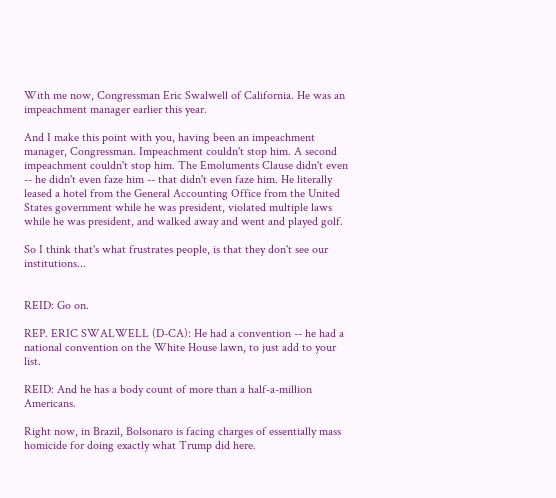With me now, Congressman Eric Swalwell of California. He was an impeachment manager earlier this year.

And I make this point with you, having been an impeachment manager, Congressman. Impeachment couldn't stop him. A second impeachment couldn't stop him. The Emoluments Clause didn't even -- he didn't even faze him -- that didn't even faze him. He literally leased a hotel from the General Accounting Office from the United States government while he was president, violated multiple laws while he was president, and walked away and went and played golf.

So I think that's what frustrates people, is that they don't see our institutions...


REID: Go on.

REP. ERIC SWALWELL (D-CA): He had a convention -- he had a national convention on the White House lawn, to just add to your list.

REID: And he has a body count of more than a half-a-million Americans.

Right now, in Brazil, Bolsonaro is facing charges of essentially mass homicide for doing exactly what Trump did here.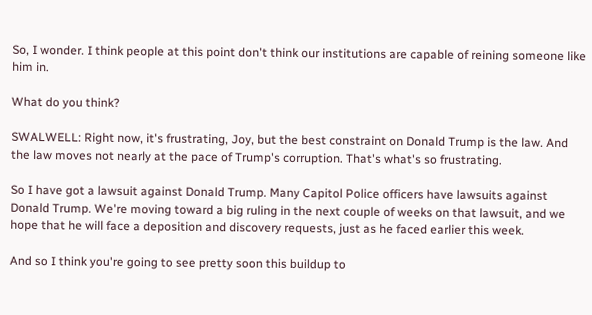So, I wonder. I think people at this point don't think our institutions are capable of reining someone like him in.

What do you think?

SWALWELL: Right now, it's frustrating, Joy, but the best constraint on Donald Trump is the law. And the law moves not nearly at the pace of Trump's corruption. That's what's so frustrating.

So I have got a lawsuit against Donald Trump. Many Capitol Police officers have lawsuits against Donald Trump. We're moving toward a big ruling in the next couple of weeks on that lawsuit, and we hope that he will face a deposition and discovery requests, just as he faced earlier this week.

And so I think you're going to see pretty soon this buildup to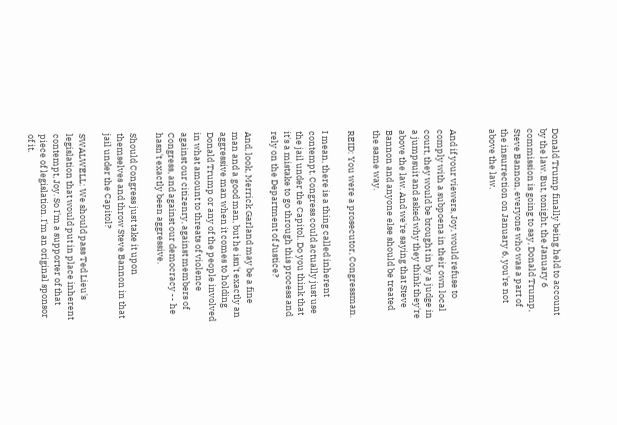Donald Trump finally being held to account by the law. But, tonight, the January 6 commission is going to say, Donald Trump, Steve Bannon, everyone who was a part of the insurrection on January 6, you're not above the law.


And if your viewers, Joy, would refuse to comply with a subpoena in their own local court, they would be brought in by a judge in a jumpsuit and asked why they think they're above the law. And we're saying that Steve Bannon and anyone else should be treated the same way.

REID: You were a prosecutor, Congressman.

I mean, there is a thing called inherent contempt. Congress could actually just use the jail under the Capitol. Do you think that it's a mistake to go through this process and rely on the Department of Justice?

And, look, Merrick Garland may be a fine man and a good man, but he isn't exactly an aggressive man when it comes to holding Donald Trump or any of the people involved in what amount to threats of violence against our citizenry, against members of Congress, and against our democracy -- he hasn't exactly been aggressive.

Should Congress just take it upon themselves and throw Steve Bannon in that jail under the Capitol?

SWALWELL: We should pass Ted Lieu's legislation that would put in place inherent contempt, Joy. So I'm a supporter of that piece of legislation. I'm an original sponsor of it.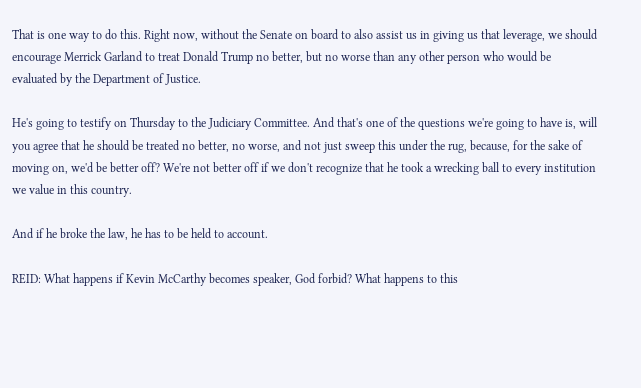That is one way to do this. Right now, without the Senate on board to also assist us in giving us that leverage, we should encourage Merrick Garland to treat Donald Trump no better, but no worse than any other person who would be evaluated by the Department of Justice.

He's going to testify on Thursday to the Judiciary Committee. And that's one of the questions we're going to have is, will you agree that he should be treated no better, no worse, and not just sweep this under the rug, because, for the sake of moving on, we'd be better off? We're not better off if we don't recognize that he took a wrecking ball to every institution we value in this country.

And if he broke the law, he has to be held to account.

REID: What happens if Kevin McCarthy becomes speaker, God forbid? What happens to this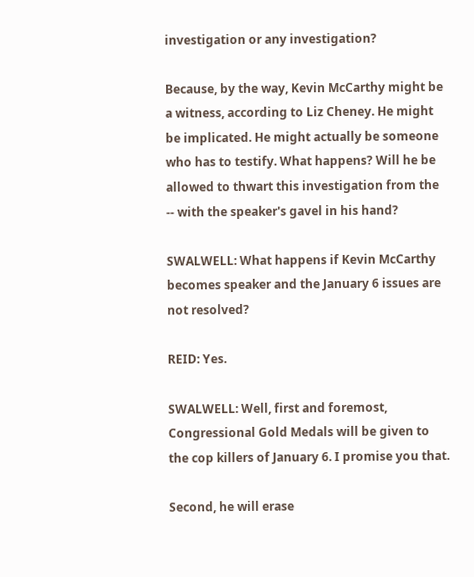investigation or any investigation?

Because, by the way, Kevin McCarthy might be a witness, according to Liz Cheney. He might be implicated. He might actually be someone who has to testify. What happens? Will he be allowed to thwart this investigation from the -- with the speaker's gavel in his hand?

SWALWELL: What happens if Kevin McCarthy becomes speaker and the January 6 issues are not resolved?

REID: Yes.

SWALWELL: Well, first and foremost, Congressional Gold Medals will be given to the cop killers of January 6. I promise you that.

Second, he will erase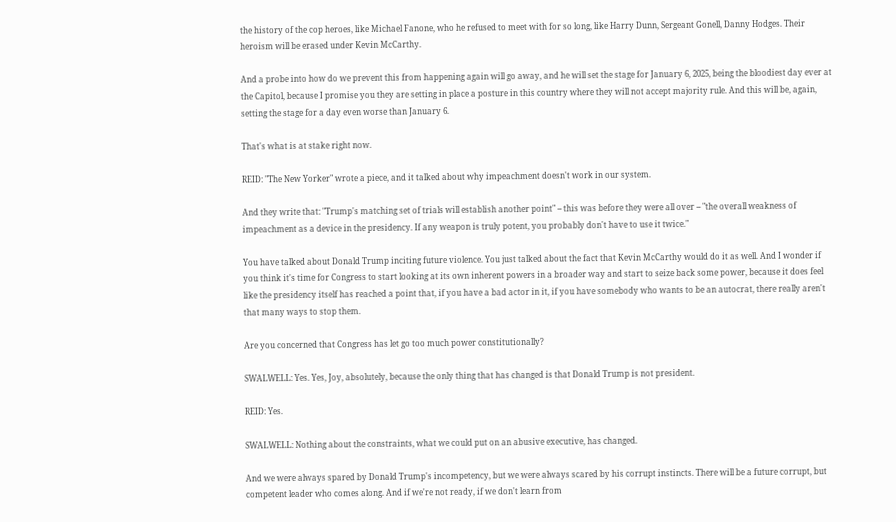the history of the cop heroes, like Michael Fanone, who he refused to meet with for so long, like Harry Dunn, Sergeant Gonell, Danny Hodges. Their heroism will be erased under Kevin McCarthy.

And a probe into how do we prevent this from happening again will go away, and he will set the stage for January 6, 2025, being the bloodiest day ever at the Capitol, because I promise you they are setting in place a posture in this country where they will not accept majority rule. And this will be, again, setting the stage for a day even worse than January 6.

That's what is at stake right now.

REID: "The New Yorker" wrote a piece, and it talked about why impeachment doesn't work in our system.

And they write that: "Trump's matching set of trials will establish another point" -- this was before they were all over -- "the overall weakness of impeachment as a device in the presidency. If any weapon is truly potent, you probably don't have to use it twice."

You have talked about Donald Trump inciting future violence. You just talked about the fact that Kevin McCarthy would do it as well. And I wonder if you think it's time for Congress to start looking at its own inherent powers in a broader way and start to seize back some power, because it does feel like the presidency itself has reached a point that, if you have a bad actor in it, if you have somebody who wants to be an autocrat, there really aren't that many ways to stop them.

Are you concerned that Congress has let go too much power constitutionally?

SWALWELL: Yes. Yes, Joy, absolutely, because the only thing that has changed is that Donald Trump is not president.

REID: Yes.

SWALWELL: Nothing about the constraints, what we could put on an abusive executive, has changed.

And we were always spared by Donald Trump's incompetency, but we were always scared by his corrupt instincts. There will be a future corrupt, but competent leader who comes along. And if we're not ready, if we don't learn from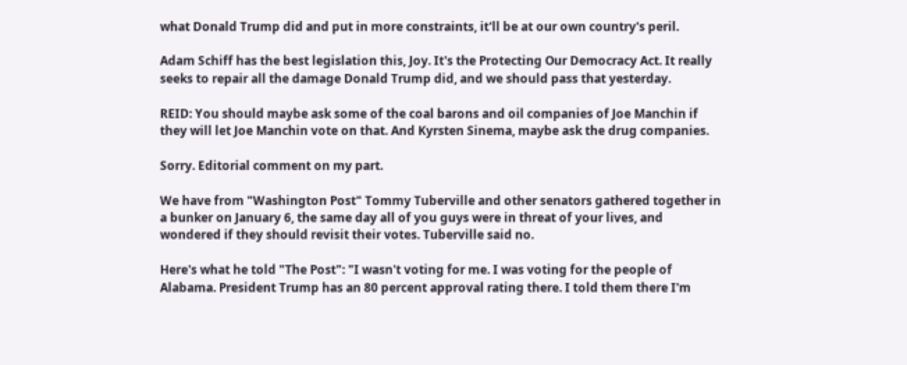what Donald Trump did and put in more constraints, it'll be at our own country's peril.

Adam Schiff has the best legislation this, Joy. It's the Protecting Our Democracy Act. It really seeks to repair all the damage Donald Trump did, and we should pass that yesterday.

REID: You should maybe ask some of the coal barons and oil companies of Joe Manchin if they will let Joe Manchin vote on that. And Kyrsten Sinema, maybe ask the drug companies.

Sorry. Editorial comment on my part.

We have from "Washington Post" Tommy Tuberville and other senators gathered together in a bunker on January 6, the same day all of you guys were in threat of your lives, and wondered if they should revisit their votes. Tuberville said no.

Here's what he told "The Post": "I wasn't voting for me. I was voting for the people of Alabama. President Trump has an 80 percent approval rating there. I told them there I'm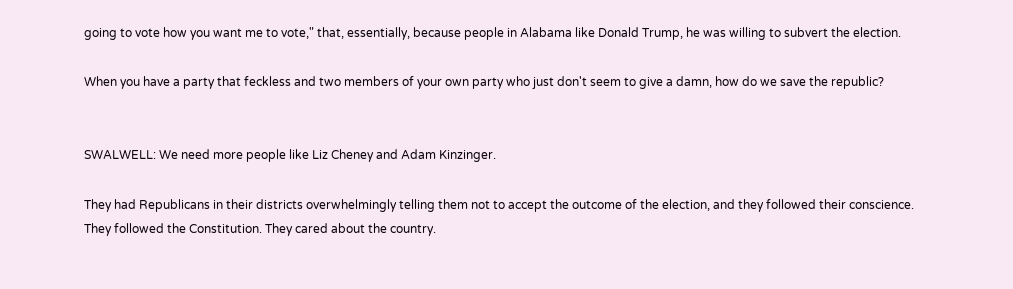going to vote how you want me to vote," that, essentially, because people in Alabama like Donald Trump, he was willing to subvert the election.

When you have a party that feckless and two members of your own party who just don't seem to give a damn, how do we save the republic?


SWALWELL: We need more people like Liz Cheney and Adam Kinzinger.

They had Republicans in their districts overwhelmingly telling them not to accept the outcome of the election, and they followed their conscience. They followed the Constitution. They cared about the country.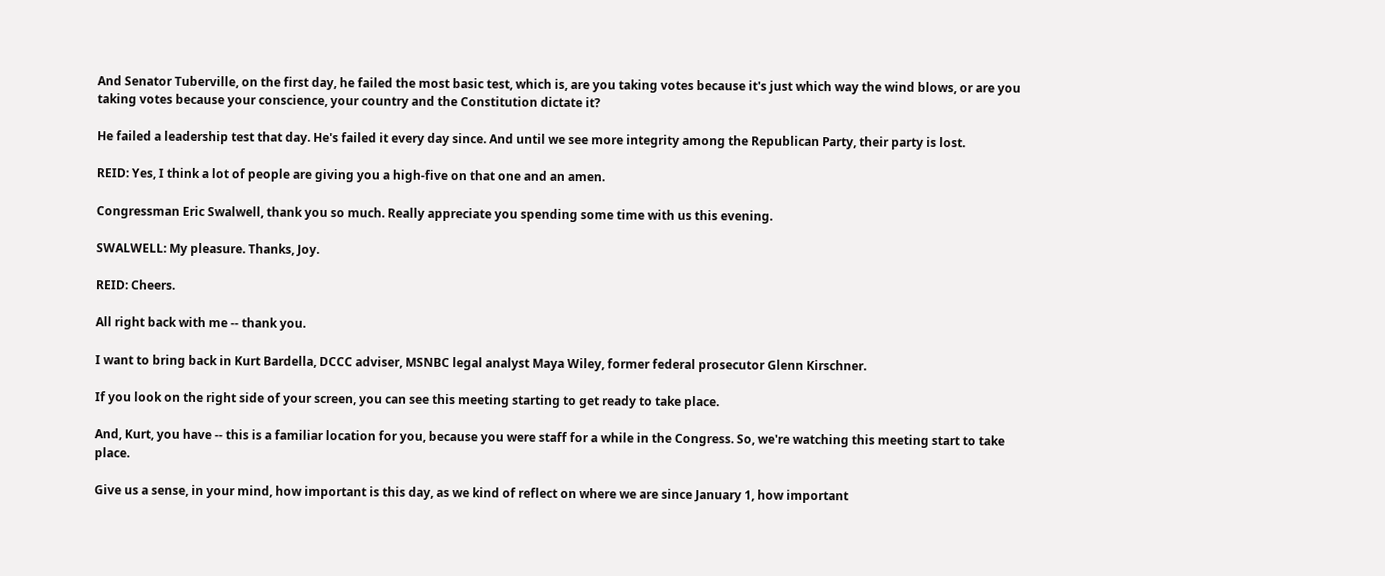And Senator Tuberville, on the first day, he failed the most basic test, which is, are you taking votes because it's just which way the wind blows, or are you taking votes because your conscience, your country and the Constitution dictate it?

He failed a leadership test that day. He's failed it every day since. And until we see more integrity among the Republican Party, their party is lost.

REID: Yes, I think a lot of people are giving you a high-five on that one and an amen.

Congressman Eric Swalwell, thank you so much. Really appreciate you spending some time with us this evening.

SWALWELL: My pleasure. Thanks, Joy.

REID: Cheers.

All right back with me -- thank you.

I want to bring back in Kurt Bardella, DCCC adviser, MSNBC legal analyst Maya Wiley, former federal prosecutor Glenn Kirschner.

If you look on the right side of your screen, you can see this meeting starting to get ready to take place.

And, Kurt, you have -- this is a familiar location for you, because you were staff for a while in the Congress. So, we're watching this meeting start to take place.

Give us a sense, in your mind, how important is this day, as we kind of reflect on where we are since January 1, how important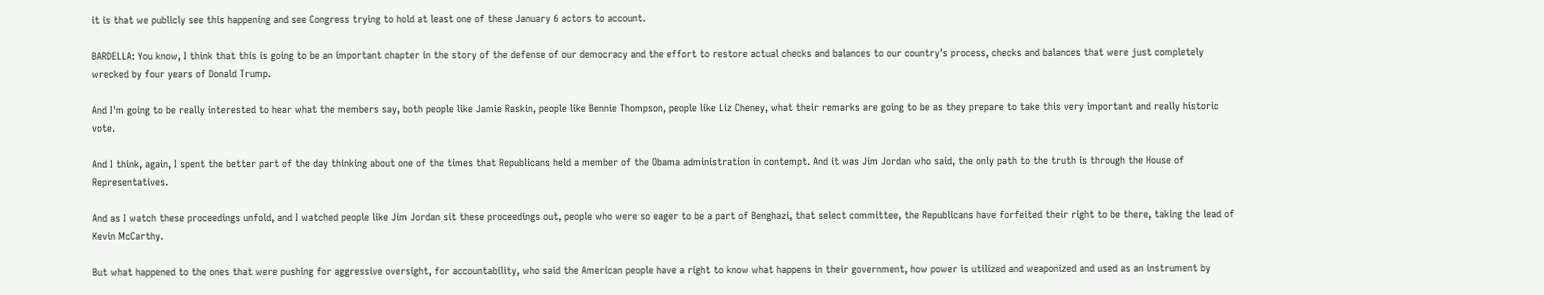it is that we publicly see this happening and see Congress trying to hold at least one of these January 6 actors to account.

BARDELLA: You know, I think that this is going to be an important chapter in the story of the defense of our democracy and the effort to restore actual checks and balances to our country's process, checks and balances that were just completely wrecked by four years of Donald Trump.

And I'm going to be really interested to hear what the members say, both people like Jamie Raskin, people like Bennie Thompson, people like Liz Cheney, what their remarks are going to be as they prepare to take this very important and really historic vote.

And I think, again, I spent the better part of the day thinking about one of the times that Republicans held a member of the Obama administration in contempt. And it was Jim Jordan who said, the only path to the truth is through the House of Representatives.

And as I watch these proceedings unfold, and I watched people like Jim Jordan sit these proceedings out, people who were so eager to be a part of Benghazi, that select committee, the Republicans have forfeited their right to be there, taking the lead of Kevin McCarthy.

But what happened to the ones that were pushing for aggressive oversight, for accountability, who said the American people have a right to know what happens in their government, how power is utilized and weaponized and used as an instrument by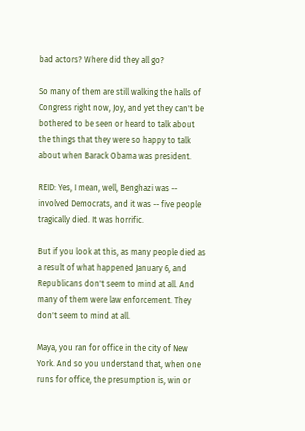bad actors? Where did they all go?

So many of them are still walking the halls of Congress right now, Joy, and yet they can't be bothered to be seen or heard to talk about the things that they were so happy to talk about when Barack Obama was president.

REID: Yes, I mean, well, Benghazi was -- involved Democrats, and it was -- five people tragically died. It was horrific.

But if you look at this, as many people died as a result of what happened January 6, and Republicans don't seem to mind at all. And many of them were law enforcement. They don't seem to mind at all.

Maya, you ran for office in the city of New York. And so you understand that, when one runs for office, the presumption is, win or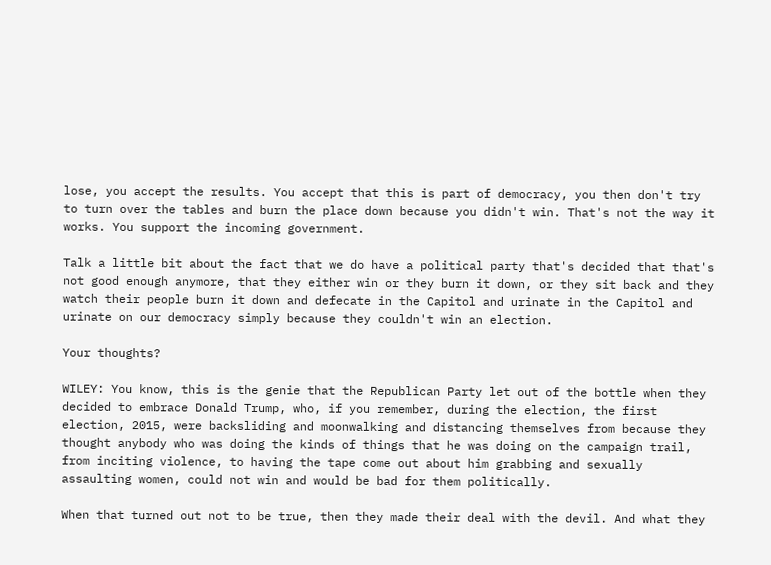lose, you accept the results. You accept that this is part of democracy, you then don't try to turn over the tables and burn the place down because you didn't win. That's not the way it works. You support the incoming government.

Talk a little bit about the fact that we do have a political party that's decided that that's not good enough anymore, that they either win or they burn it down, or they sit back and they watch their people burn it down and defecate in the Capitol and urinate in the Capitol and urinate on our democracy simply because they couldn't win an election.

Your thoughts?

WILEY: You know, this is the genie that the Republican Party let out of the bottle when they decided to embrace Donald Trump, who, if you remember, during the election, the first election, 2015, were backsliding and moonwalking and distancing themselves from because they thought anybody who was doing the kinds of things that he was doing on the campaign trail, from inciting violence, to having the tape come out about him grabbing and sexually assaulting women, could not win and would be bad for them politically.

When that turned out not to be true, then they made their deal with the devil. And what they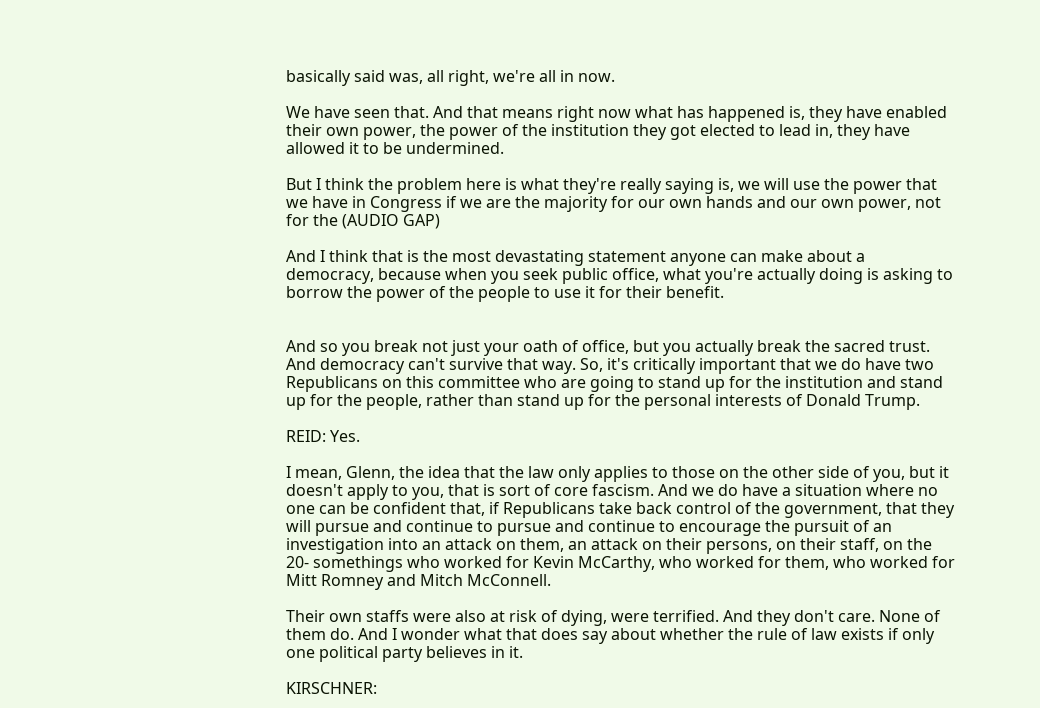basically said was, all right, we're all in now.

We have seen that. And that means right now what has happened is, they have enabled their own power, the power of the institution they got elected to lead in, they have allowed it to be undermined.

But I think the problem here is what they're really saying is, we will use the power that we have in Congress if we are the majority for our own hands and our own power, not for the (AUDIO GAP)

And I think that is the most devastating statement anyone can make about a democracy, because when you seek public office, what you're actually doing is asking to borrow the power of the people to use it for their benefit.


And so you break not just your oath of office, but you actually break the sacred trust. And democracy can't survive that way. So, it's critically important that we do have two Republicans on this committee who are going to stand up for the institution and stand up for the people, rather than stand up for the personal interests of Donald Trump.

REID: Yes.

I mean, Glenn, the idea that the law only applies to those on the other side of you, but it doesn't apply to you, that is sort of core fascism. And we do have a situation where no one can be confident that, if Republicans take back control of the government, that they will pursue and continue to pursue and continue to encourage the pursuit of an investigation into an attack on them, an attack on their persons, on their staff, on the 20- somethings who worked for Kevin McCarthy, who worked for them, who worked for Mitt Romney and Mitch McConnell.

Their own staffs were also at risk of dying, were terrified. And they don't care. None of them do. And I wonder what that does say about whether the rule of law exists if only one political party believes in it.

KIRSCHNER: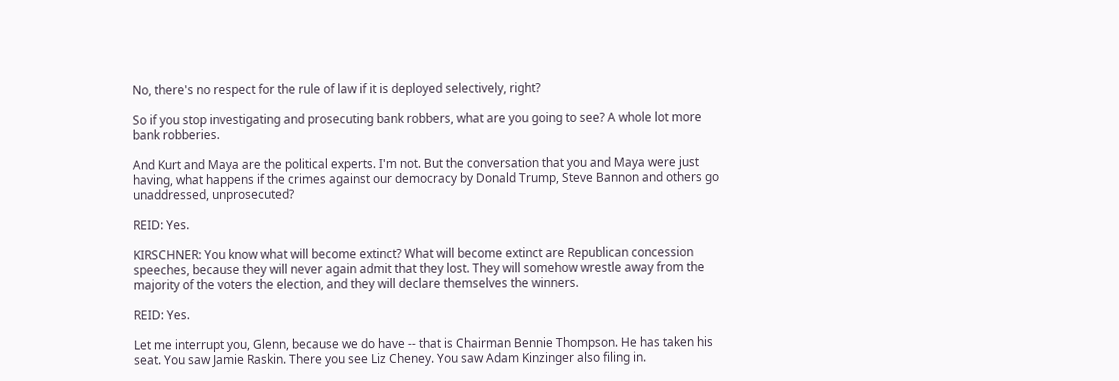No, there's no respect for the rule of law if it is deployed selectively, right?

So if you stop investigating and prosecuting bank robbers, what are you going to see? A whole lot more bank robberies.

And Kurt and Maya are the political experts. I'm not. But the conversation that you and Maya were just having, what happens if the crimes against our democracy by Donald Trump, Steve Bannon and others go unaddressed, unprosecuted?

REID: Yes.

KIRSCHNER: You know what will become extinct? What will become extinct are Republican concession speeches, because they will never again admit that they lost. They will somehow wrestle away from the majority of the voters the election, and they will declare themselves the winners.

REID: Yes.

Let me interrupt you, Glenn, because we do have -- that is Chairman Bennie Thompson. He has taken his seat. You saw Jamie Raskin. There you see Liz Cheney. You saw Adam Kinzinger also filing in.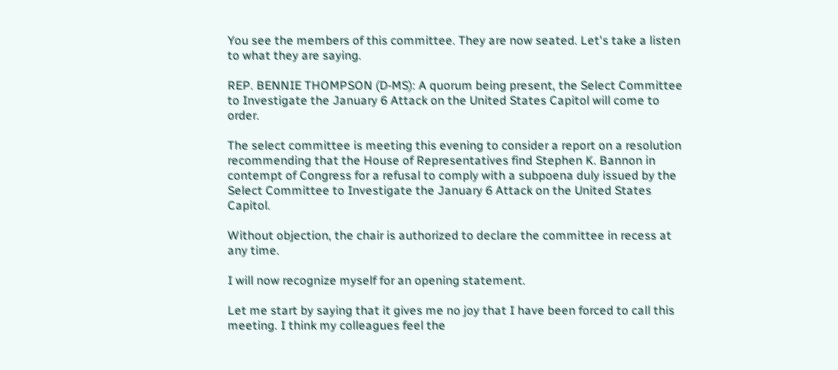You see the members of this committee. They are now seated. Let's take a listen to what they are saying.

REP. BENNIE THOMPSON (D-MS): A quorum being present, the Select Committee to Investigate the January 6 Attack on the United States Capitol will come to order.

The select committee is meeting this evening to consider a report on a resolution recommending that the House of Representatives find Stephen K. Bannon in contempt of Congress for a refusal to comply with a subpoena duly issued by the Select Committee to Investigate the January 6 Attack on the United States Capitol.

Without objection, the chair is authorized to declare the committee in recess at any time.

I will now recognize myself for an opening statement.

Let me start by saying that it gives me no joy that I have been forced to call this meeting. I think my colleagues feel the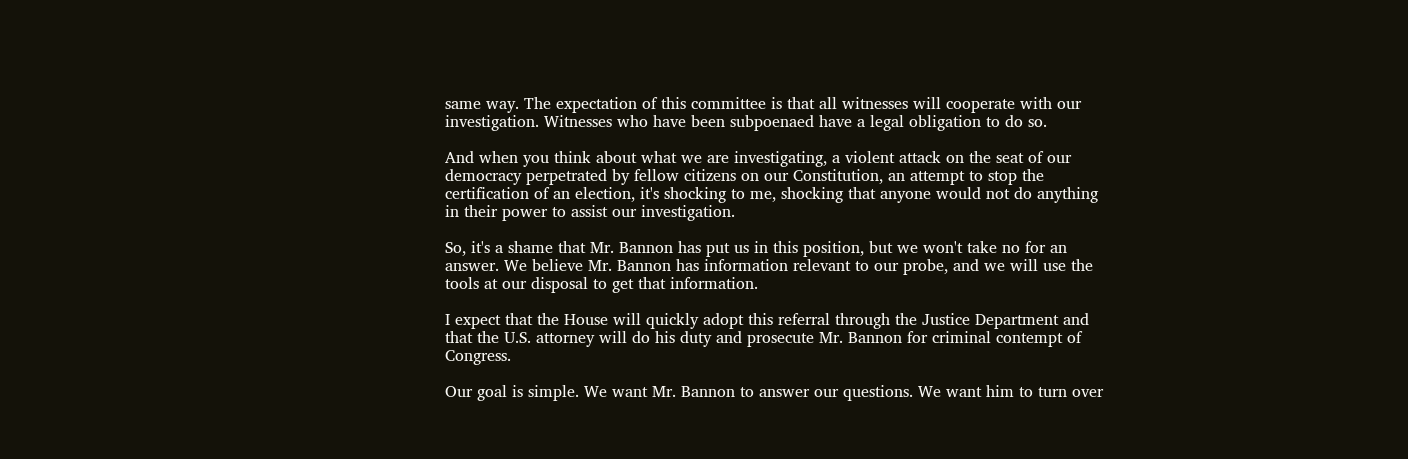same way. The expectation of this committee is that all witnesses will cooperate with our investigation. Witnesses who have been subpoenaed have a legal obligation to do so.

And when you think about what we are investigating, a violent attack on the seat of our democracy perpetrated by fellow citizens on our Constitution, an attempt to stop the certification of an election, it's shocking to me, shocking that anyone would not do anything in their power to assist our investigation.

So, it's a shame that Mr. Bannon has put us in this position, but we won't take no for an answer. We believe Mr. Bannon has information relevant to our probe, and we will use the tools at our disposal to get that information.

I expect that the House will quickly adopt this referral through the Justice Department and that the U.S. attorney will do his duty and prosecute Mr. Bannon for criminal contempt of Congress.

Our goal is simple. We want Mr. Bannon to answer our questions. We want him to turn over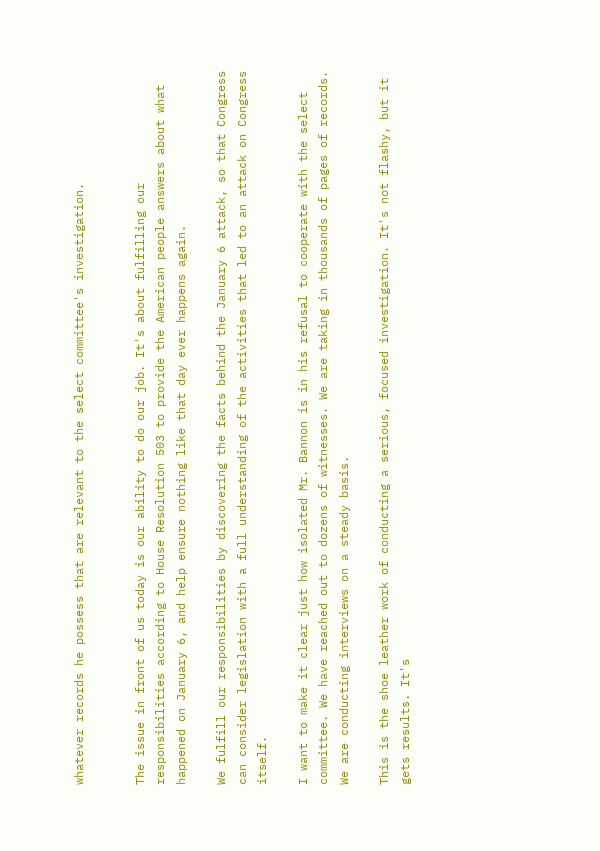whatever records he possess that are relevant to the select committee's investigation.


The issue in front of us today is our ability to do our job. It's about fulfilling our responsibilities according to House Resolution 503 to provide the American people answers about what happened on January 6, and help ensure nothing like that day ever happens again.

We fulfill our responsibilities by discovering the facts behind the January 6 attack, so that Congress can consider legislation with a full understanding of the activities that led to an attack on Congress itself.

I want to make it clear just how isolated Mr. Bannon is in his refusal to cooperate with the select committee. We have reached out to dozens of witnesses. We are taking in thousands of pages of records. We are conducting interviews on a steady basis.

This is the shoe leather work of conducting a serious, focused investigation. It's not flashy, but it gets results. It's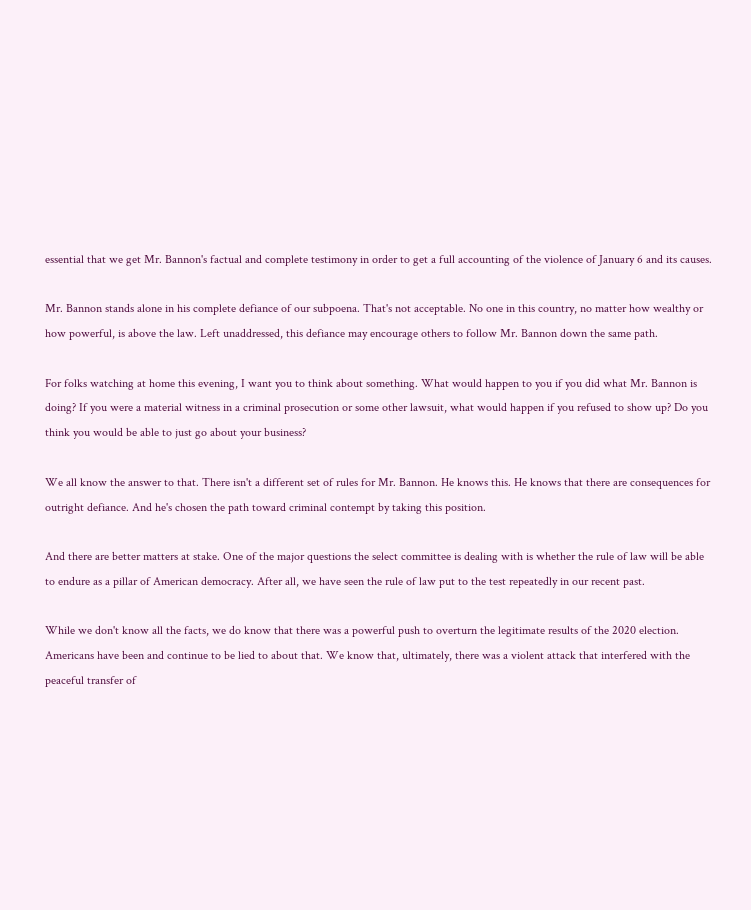essential that we get Mr. Bannon's factual and complete testimony in order to get a full accounting of the violence of January 6 and its causes.

Mr. Bannon stands alone in his complete defiance of our subpoena. That's not acceptable. No one in this country, no matter how wealthy or how powerful, is above the law. Left unaddressed, this defiance may encourage others to follow Mr. Bannon down the same path.

For folks watching at home this evening, I want you to think about something. What would happen to you if you did what Mr. Bannon is doing? If you were a material witness in a criminal prosecution or some other lawsuit, what would happen if you refused to show up? Do you think you would be able to just go about your business?

We all know the answer to that. There isn't a different set of rules for Mr. Bannon. He knows this. He knows that there are consequences for outright defiance. And he's chosen the path toward criminal contempt by taking this position.

And there are better matters at stake. One of the major questions the select committee is dealing with is whether the rule of law will be able to endure as a pillar of American democracy. After all, we have seen the rule of law put to the test repeatedly in our recent past.

While we don't know all the facts, we do know that there was a powerful push to overturn the legitimate results of the 2020 election. Americans have been and continue to be lied to about that. We know that, ultimately, there was a violent attack that interfered with the peaceful transfer of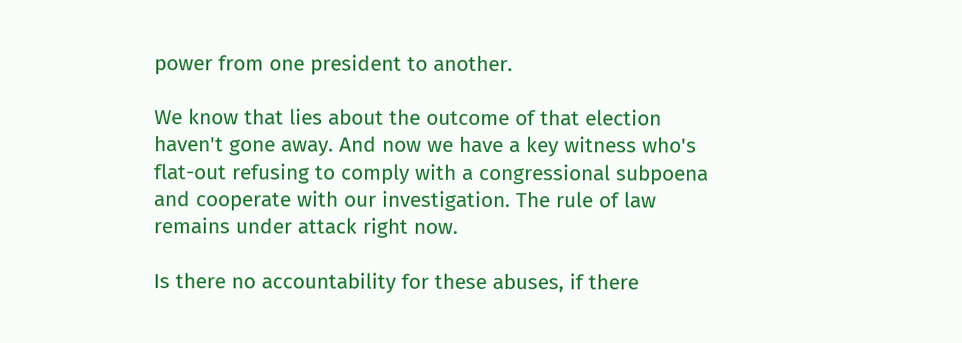power from one president to another.

We know that lies about the outcome of that election haven't gone away. And now we have a key witness who's flat-out refusing to comply with a congressional subpoena and cooperate with our investigation. The rule of law remains under attack right now.

Is there no accountability for these abuses, if there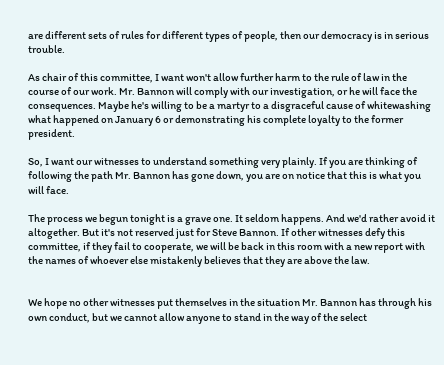are different sets of rules for different types of people, then our democracy is in serious trouble.

As chair of this committee, I want won't allow further harm to the rule of law in the course of our work. Mr. Bannon will comply with our investigation, or he will face the consequences. Maybe he's willing to be a martyr to a disgraceful cause of whitewashing what happened on January 6 or demonstrating his complete loyalty to the former president.

So, I want our witnesses to understand something very plainly. If you are thinking of following the path Mr. Bannon has gone down, you are on notice that this is what you will face.

The process we begun tonight is a grave one. It seldom happens. And we'd rather avoid it altogether. But it's not reserved just for Steve Bannon. If other witnesses defy this committee, if they fail to cooperate, we will be back in this room with a new report with the names of whoever else mistakenly believes that they are above the law.


We hope no other witnesses put themselves in the situation Mr. Bannon has through his own conduct, but we cannot allow anyone to stand in the way of the select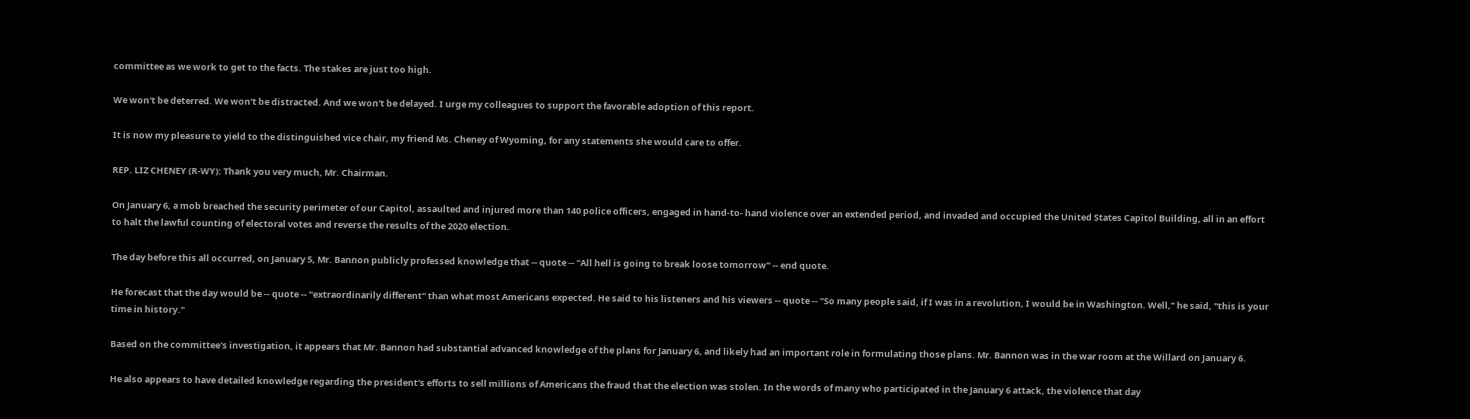committee as we work to get to the facts. The stakes are just too high.

We won't be deterred. We won't be distracted. And we won't be delayed. I urge my colleagues to support the favorable adoption of this report.

It is now my pleasure to yield to the distinguished vice chair, my friend Ms. Cheney of Wyoming, for any statements she would care to offer.

REP. LIZ CHENEY (R-WY): Thank you very much, Mr. Chairman.

On January 6, a mob breached the security perimeter of our Capitol, assaulted and injured more than 140 police officers, engaged in hand-to- hand violence over an extended period, and invaded and occupied the United States Capitol Building, all in an effort to halt the lawful counting of electoral votes and reverse the results of the 2020 election.

The day before this all occurred, on January 5, Mr. Bannon publicly professed knowledge that -- quote -- "All hell is going to break loose tomorrow" -- end quote.

He forecast that the day would be -- quote -- "extraordinarily different" than what most Americans expected. He said to his listeners and his viewers -- quote -- "So many people said, if I was in a revolution, I would be in Washington. Well," he said, "this is your time in history."

Based on the committee's investigation, it appears that Mr. Bannon had substantial advanced knowledge of the plans for January 6, and likely had an important role in formulating those plans. Mr. Bannon was in the war room at the Willard on January 6.

He also appears to have detailed knowledge regarding the president's efforts to sell millions of Americans the fraud that the election was stolen. In the words of many who participated in the January 6 attack, the violence that day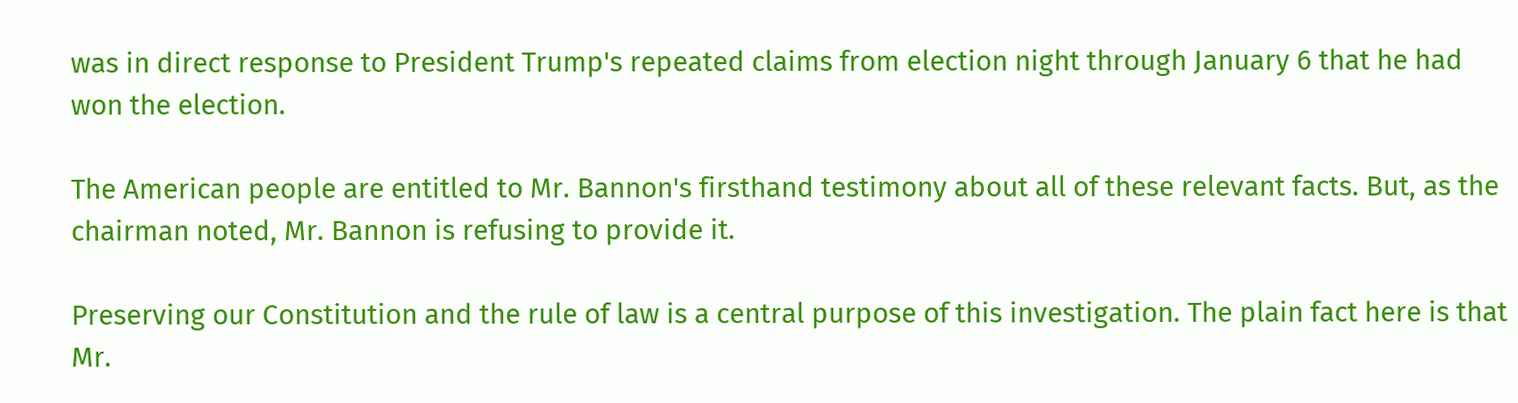was in direct response to President Trump's repeated claims from election night through January 6 that he had won the election.

The American people are entitled to Mr. Bannon's firsthand testimony about all of these relevant facts. But, as the chairman noted, Mr. Bannon is refusing to provide it.

Preserving our Constitution and the rule of law is a central purpose of this investigation. The plain fact here is that Mr.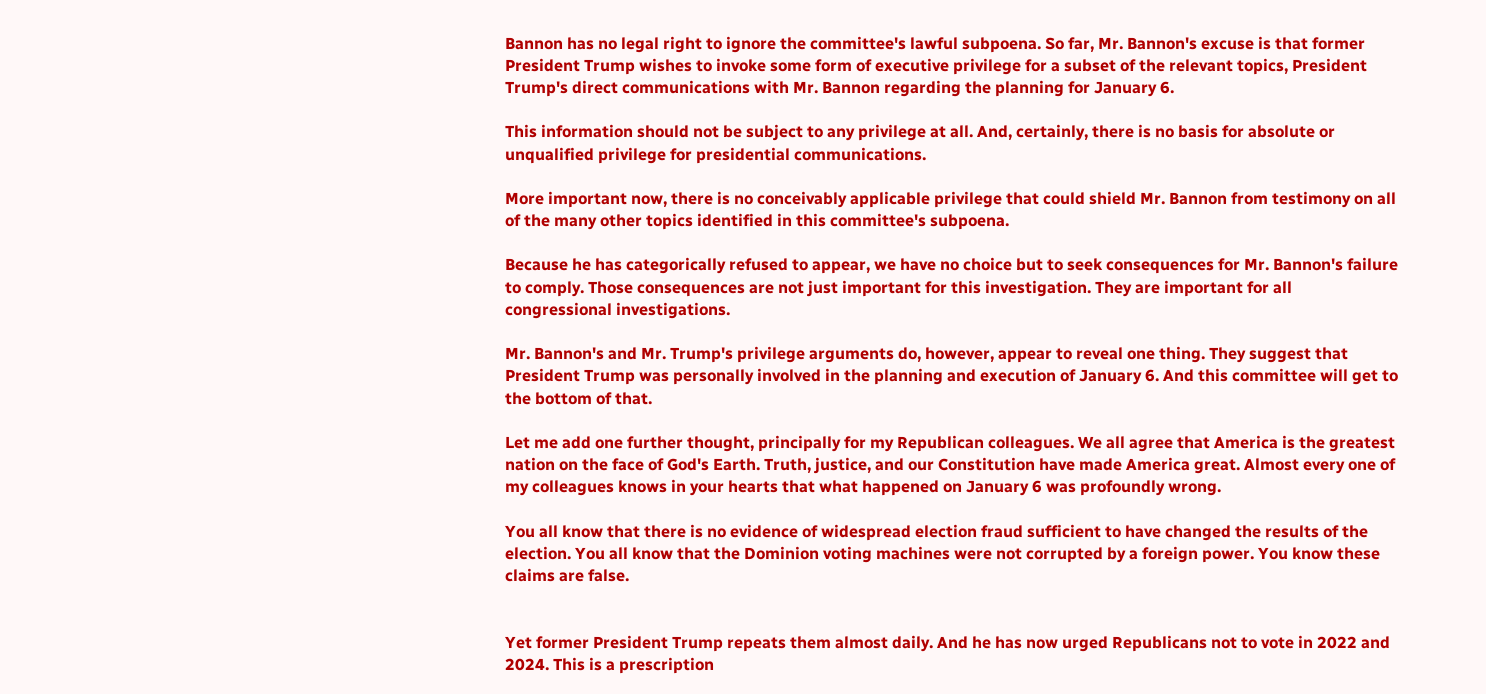Bannon has no legal right to ignore the committee's lawful subpoena. So far, Mr. Bannon's excuse is that former President Trump wishes to invoke some form of executive privilege for a subset of the relevant topics, President Trump's direct communications with Mr. Bannon regarding the planning for January 6.

This information should not be subject to any privilege at all. And, certainly, there is no basis for absolute or unqualified privilege for presidential communications.

More important now, there is no conceivably applicable privilege that could shield Mr. Bannon from testimony on all of the many other topics identified in this committee's subpoena.

Because he has categorically refused to appear, we have no choice but to seek consequences for Mr. Bannon's failure to comply. Those consequences are not just important for this investigation. They are important for all congressional investigations.

Mr. Bannon's and Mr. Trump's privilege arguments do, however, appear to reveal one thing. They suggest that President Trump was personally involved in the planning and execution of January 6. And this committee will get to the bottom of that.

Let me add one further thought, principally for my Republican colleagues. We all agree that America is the greatest nation on the face of God's Earth. Truth, justice, and our Constitution have made America great. Almost every one of my colleagues knows in your hearts that what happened on January 6 was profoundly wrong.

You all know that there is no evidence of widespread election fraud sufficient to have changed the results of the election. You all know that the Dominion voting machines were not corrupted by a foreign power. You know these claims are false.


Yet former President Trump repeats them almost daily. And he has now urged Republicans not to vote in 2022 and 2024. This is a prescription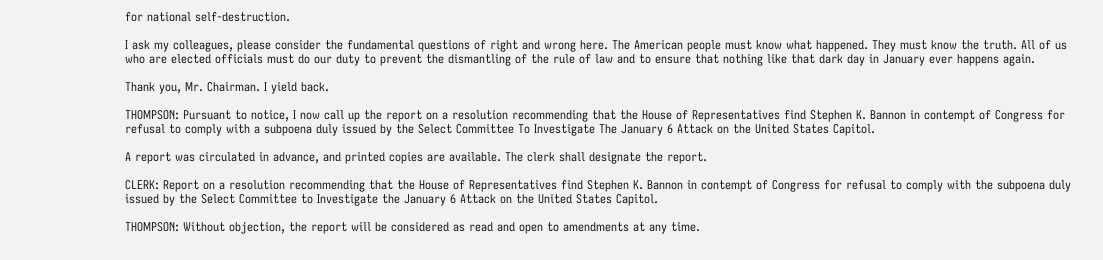for national self-destruction.

I ask my colleagues, please consider the fundamental questions of right and wrong here. The American people must know what happened. They must know the truth. All of us who are elected officials must do our duty to prevent the dismantling of the rule of law and to ensure that nothing like that dark day in January ever happens again.

Thank you, Mr. Chairman. I yield back.

THOMPSON: Pursuant to notice, I now call up the report on a resolution recommending that the House of Representatives find Stephen K. Bannon in contempt of Congress for refusal to comply with a subpoena duly issued by the Select Committee To Investigate The January 6 Attack on the United States Capitol.

A report was circulated in advance, and printed copies are available. The clerk shall designate the report.

CLERK: Report on a resolution recommending that the House of Representatives find Stephen K. Bannon in contempt of Congress for refusal to comply with the subpoena duly issued by the Select Committee to Investigate the January 6 Attack on the United States Capitol.

THOMPSON: Without objection, the report will be considered as read and open to amendments at any time.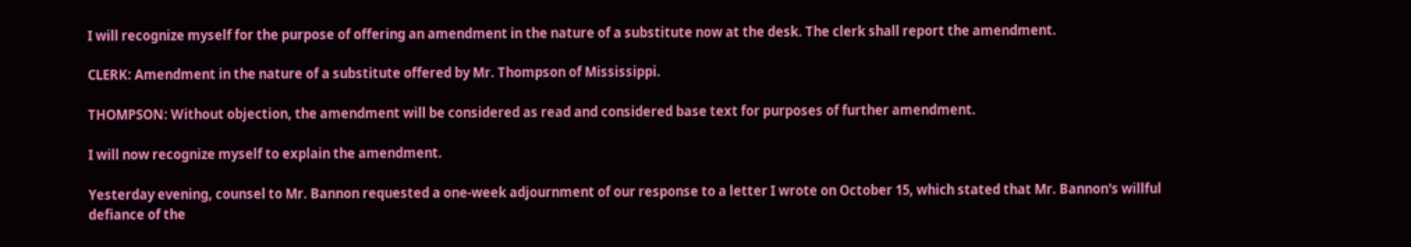I will recognize myself for the purpose of offering an amendment in the nature of a substitute now at the desk. The clerk shall report the amendment.

CLERK: Amendment in the nature of a substitute offered by Mr. Thompson of Mississippi.

THOMPSON: Without objection, the amendment will be considered as read and considered base text for purposes of further amendment.

I will now recognize myself to explain the amendment.

Yesterday evening, counsel to Mr. Bannon requested a one-week adjournment of our response to a letter I wrote on October 15, which stated that Mr. Bannon's willful defiance of the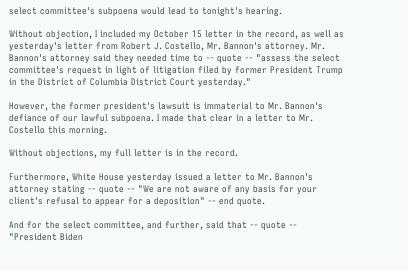select committee's subpoena would lead to tonight's hearing.

Without objection, I included my October 15 letter in the record, as well as yesterday's letter from Robert J. Costello, Mr. Bannon's attorney. Mr. Bannon's attorney said they needed time to -- quote -- "assess the select committee's request in light of litigation filed by former President Trump in the District of Columbia District Court yesterday."

However, the former president's lawsuit is immaterial to Mr. Bannon's defiance of our lawful subpoena. I made that clear in a letter to Mr. Costello this morning.

Without objections, my full letter is in the record.

Furthermore, White House yesterday issued a letter to Mr. Bannon's attorney stating -- quote -- "We are not aware of any basis for your client's refusal to appear for a deposition" -- end quote.

And for the select committee, and further, said that -- quote -- "President Biden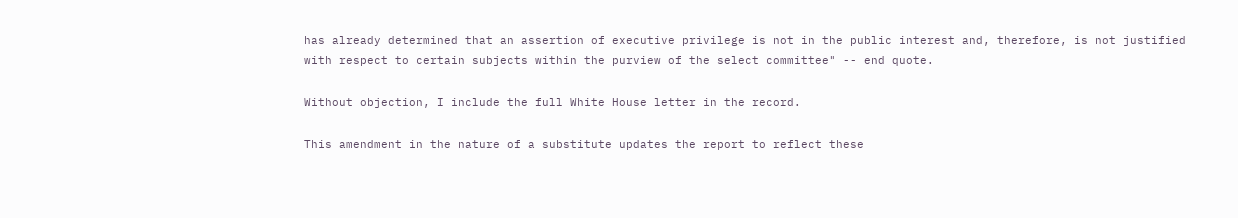has already determined that an assertion of executive privilege is not in the public interest and, therefore, is not justified with respect to certain subjects within the purview of the select committee" -- end quote.

Without objection, I include the full White House letter in the record.

This amendment in the nature of a substitute updates the report to reflect these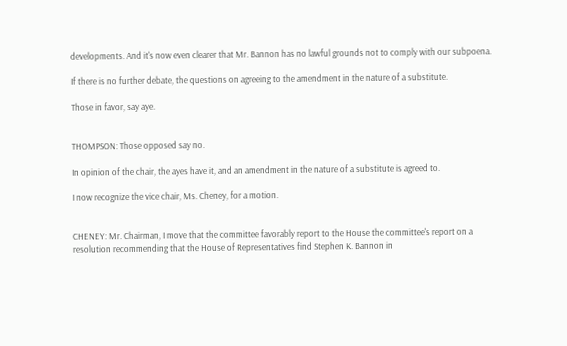developments. And it's now even clearer that Mr. Bannon has no lawful grounds not to comply with our subpoena.

If there is no further debate, the questions on agreeing to the amendment in the nature of a substitute.

Those in favor, say aye.


THOMPSON: Those opposed say no.

In opinion of the chair, the ayes have it, and an amendment in the nature of a substitute is agreed to.

I now recognize the vice chair, Ms. Cheney, for a motion.


CHENEY: Mr. Chairman, I move that the committee favorably report to the House the committee's report on a resolution recommending that the House of Representatives find Stephen K. Bannon in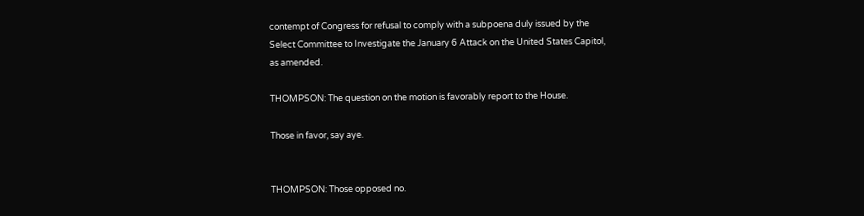contempt of Congress for refusal to comply with a subpoena duly issued by the Select Committee to Investigate the January 6 Attack on the United States Capitol, as amended.

THOMPSON: The question on the motion is favorably report to the House.

Those in favor, say aye.


THOMPSON: Those opposed no.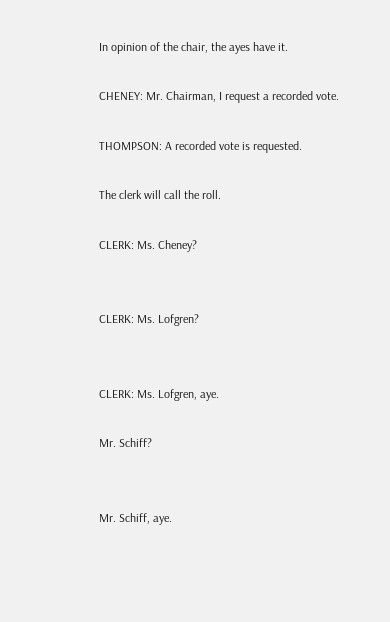In opinion of the chair, the ayes have it.

CHENEY: Mr. Chairman, I request a recorded vote.

THOMPSON: A recorded vote is requested.

The clerk will call the roll.

CLERK: Ms. Cheney?


CLERK: Ms. Lofgren?


CLERK: Ms. Lofgren, aye.

Mr. Schiff?


Mr. Schiff, aye.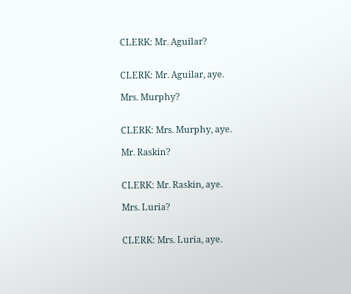CLERK: Mr. Aguilar?


CLERK: Mr. Aguilar, aye.

Mrs. Murphy?


CLERK: Mrs. Murphy, aye.

Mr. Raskin?


CLERK: Mr. Raskin, aye.

Mrs. Luria?


CLERK: Mrs. Luria, aye.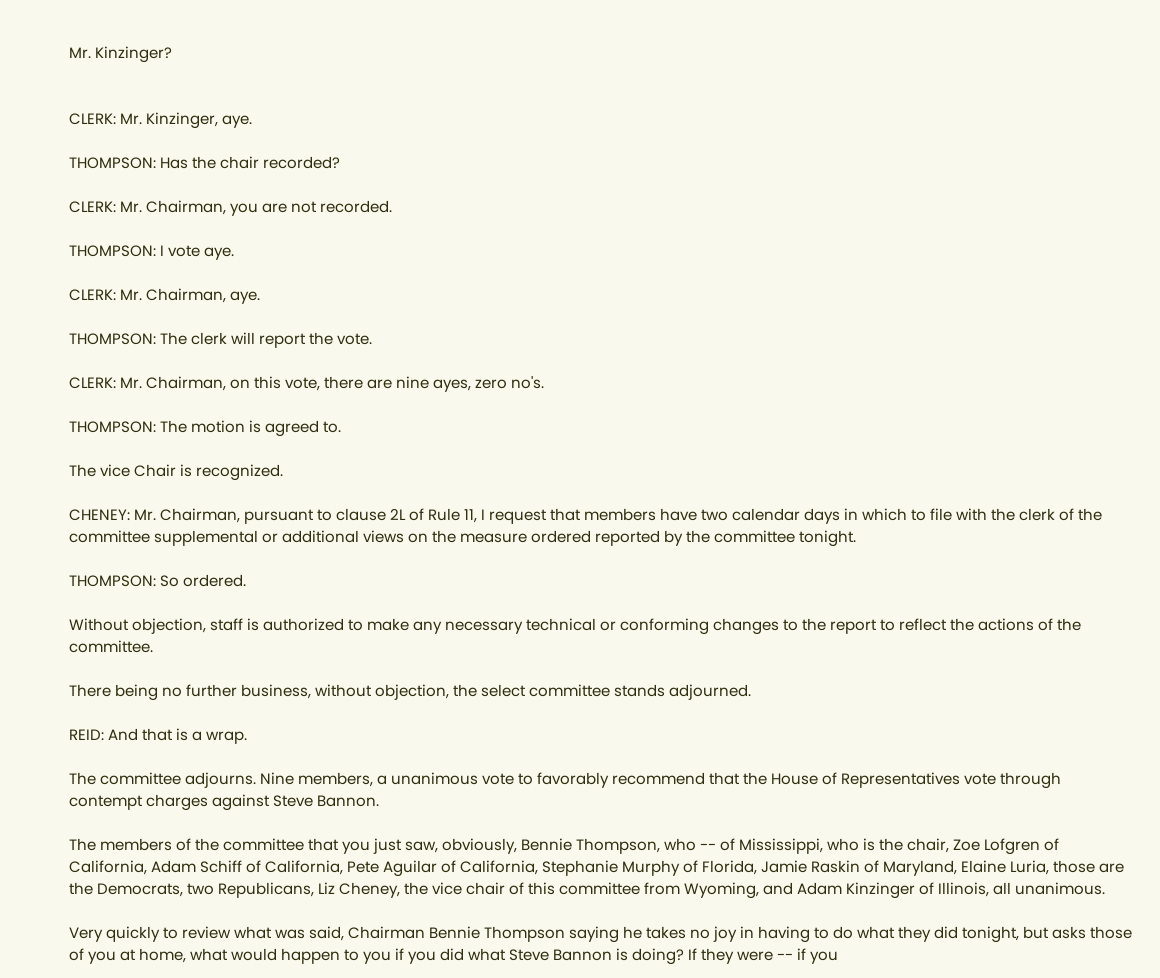Mr. Kinzinger?


CLERK: Mr. Kinzinger, aye.

THOMPSON: Has the chair recorded?

CLERK: Mr. Chairman, you are not recorded.

THOMPSON: I vote aye.

CLERK: Mr. Chairman, aye.

THOMPSON: The clerk will report the vote.

CLERK: Mr. Chairman, on this vote, there are nine ayes, zero no's.

THOMPSON: The motion is agreed to.

The vice Chair is recognized.

CHENEY: Mr. Chairman, pursuant to clause 2L of Rule 11, I request that members have two calendar days in which to file with the clerk of the committee supplemental or additional views on the measure ordered reported by the committee tonight.

THOMPSON: So ordered.

Without objection, staff is authorized to make any necessary technical or conforming changes to the report to reflect the actions of the committee.

There being no further business, without objection, the select committee stands adjourned.

REID: And that is a wrap.

The committee adjourns. Nine members, a unanimous vote to favorably recommend that the House of Representatives vote through contempt charges against Steve Bannon.

The members of the committee that you just saw, obviously, Bennie Thompson, who -- of Mississippi, who is the chair, Zoe Lofgren of California, Adam Schiff of California, Pete Aguilar of California, Stephanie Murphy of Florida, Jamie Raskin of Maryland, Elaine Luria, those are the Democrats, two Republicans, Liz Cheney, the vice chair of this committee from Wyoming, and Adam Kinzinger of Illinois, all unanimous.

Very quickly to review what was said, Chairman Bennie Thompson saying he takes no joy in having to do what they did tonight, but asks those of you at home, what would happen to you if you did what Steve Bannon is doing? If they were -- if you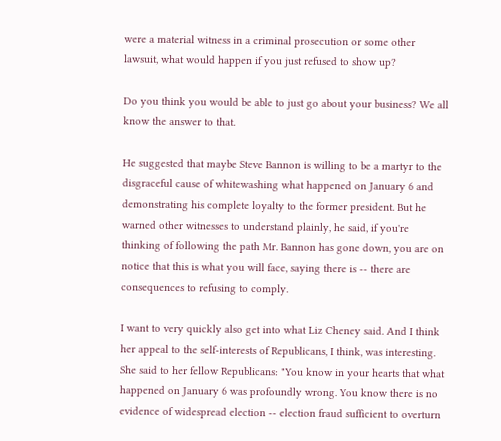were a material witness in a criminal prosecution or some other lawsuit, what would happen if you just refused to show up?

Do you think you would be able to just go about your business? We all know the answer to that.

He suggested that maybe Steve Bannon is willing to be a martyr to the disgraceful cause of whitewashing what happened on January 6 and demonstrating his complete loyalty to the former president. But he warned other witnesses to understand plainly, he said, if you're thinking of following the path Mr. Bannon has gone down, you are on notice that this is what you will face, saying there is -- there are consequences to refusing to comply.

I want to very quickly also get into what Liz Cheney said. And I think her appeal to the self-interests of Republicans, I think, was interesting. She said to her fellow Republicans: "You know in your hearts that what happened on January 6 was profoundly wrong. You know there is no evidence of widespread election -- election fraud sufficient to overturn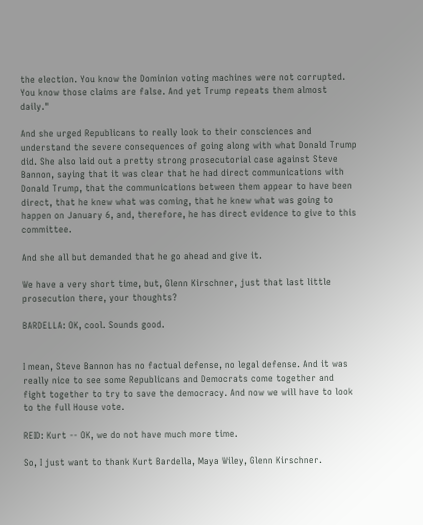the election. You know the Dominion voting machines were not corrupted. You know those claims are false. And yet Trump repeats them almost daily."

And she urged Republicans to really look to their consciences and understand the severe consequences of going along with what Donald Trump did. She also laid out a pretty strong prosecutorial case against Steve Bannon, saying that it was clear that he had direct communications with Donald Trump, that the communications between them appear to have been direct, that he knew what was coming, that he knew what was going to happen on January 6, and, therefore, he has direct evidence to give to this committee.

And she all but demanded that he go ahead and give it.

We have a very short time, but, Glenn Kirschner, just that last little prosecution there, your thoughts?

BARDELLA: OK, cool. Sounds good.


I mean, Steve Bannon has no factual defense, no legal defense. And it was really nice to see some Republicans and Democrats come together and fight together to try to save the democracy. And now we will have to look to the full House vote.

REID: Kurt -- OK, we do not have much more time.

So, I just want to thank Kurt Bardella, Maya Wiley, Glenn Kirschner.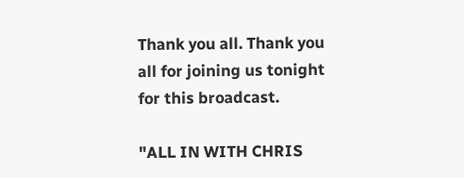Thank you all. Thank you all for joining us tonight for this broadcast.

"ALL IN WITH CHRIS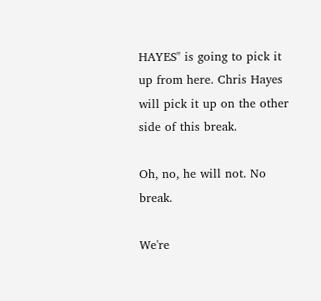HAYES" is going to pick it up from here. Chris Hayes will pick it up on the other side of this break.

Oh, no, he will not. No break.

We're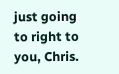just going to right to you, Chris.